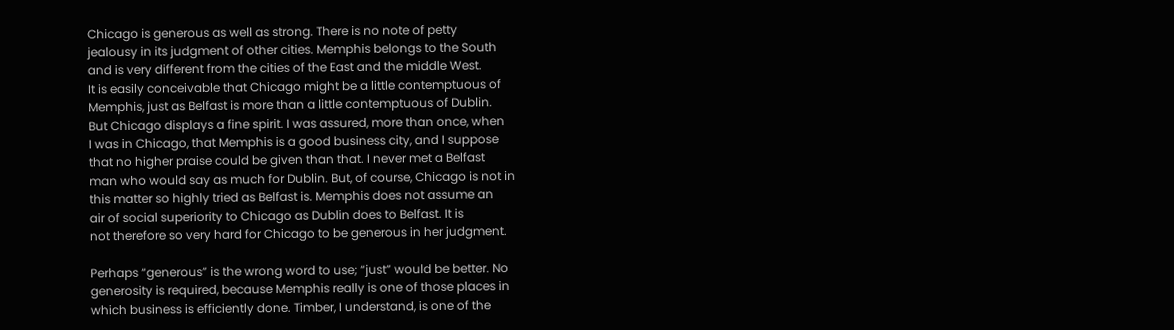Chicago is generous as well as strong. There is no note of petty
jealousy in its judgment of other cities. Memphis belongs to the South
and is very different from the cities of the East and the middle West.
It is easily conceivable that Chicago might be a little contemptuous of
Memphis, just as Belfast is more than a little contemptuous of Dublin.
But Chicago displays a fine spirit. I was assured, more than once, when
I was in Chicago, that Memphis is a good business city, and I suppose
that no higher praise could be given than that. I never met a Belfast
man who would say as much for Dublin. But, of course, Chicago is not in
this matter so highly tried as Belfast is. Memphis does not assume an
air of social superiority to Chicago as Dublin does to Belfast. It is
not therefore so very hard for Chicago to be generous in her judgment.

Perhaps “generous” is the wrong word to use; “just” would be better. No
generosity is required, because Memphis really is one of those places in
which business is efficiently done. Timber, I understand, is one of the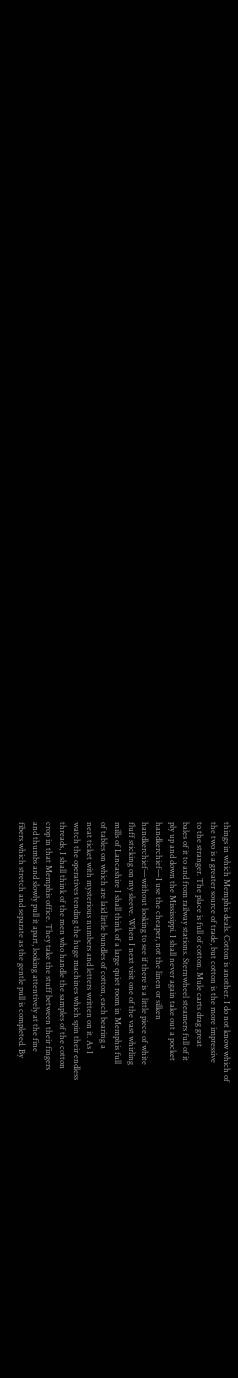things in which Memphis deals. Cotton is another. I do not know which of
the two is a greater source of trade, but cotton is the more impressive
to the stranger. The place is full of cotton. Mule carts drag great
bales of it to and from railway stations. Sternwheel steamers full of it
ply up and down the Mississippi. I shall never again take out a pocket
handkerchief—I use the cheaper, not the linen or silken
handkerchief—without looking to see if there is a little piece of white
fluff sticking on my sleeve. When I next visit one of the vast whirling
mills of Lancashire I shall think of a large quiet room in Memphis full
of tables on which are laid little bundles of cotton, each bearing a
neat ticket with mysterious numbers and letters written on it. As I
watch the operatives tending the huge machines which spin their endless
threads, I shall think of the men who handle the samples of the cotton
crop in that Memphis office. They take the stuff between their fingers
and thumbs and slowly pull it apart, looking attentively at the fine
fibers which stretch and separate as the gentle pull is completed. By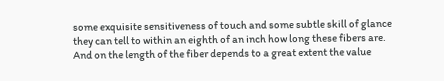some exquisite sensitiveness of touch and some subtle skill of glance
they can tell to within an eighth of an inch how long these fibers are.
And on the length of the fiber depends to a great extent the value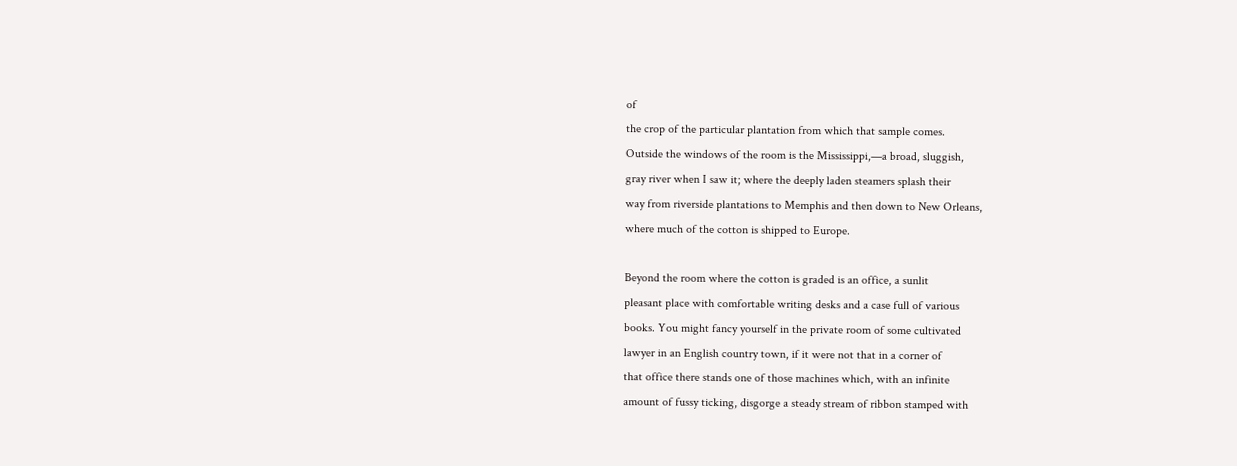of
the crop of the particular plantation from which that sample comes.
Outside the windows of the room is the Mississippi,—a broad, sluggish,
gray river when I saw it; where the deeply laden steamers splash their
way from riverside plantations to Memphis and then down to New Orleans,
where much of the cotton is shipped to Europe.

Beyond the room where the cotton is graded is an office, a sunlit
pleasant place with comfortable writing desks and a case full of various
books. You might fancy yourself in the private room of some cultivated
lawyer in an English country town, if it were not that in a corner of
that office there stands one of those machines which, with an infinite
amount of fussy ticking, disgorge a steady stream of ribbon stamped with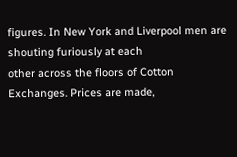figures. In New York and Liverpool men are shouting furiously at each
other across the floors of Cotton Exchanges. Prices are made,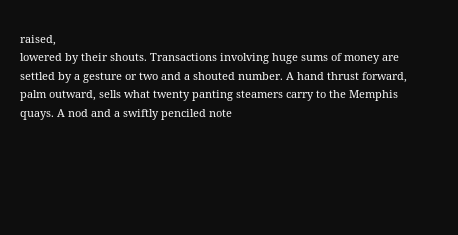raised,
lowered by their shouts. Transactions involving huge sums of money are
settled by a gesture or two and a shouted number. A hand thrust forward,
palm outward, sells what twenty panting steamers carry to the Memphis
quays. A nod and a swiftly penciled note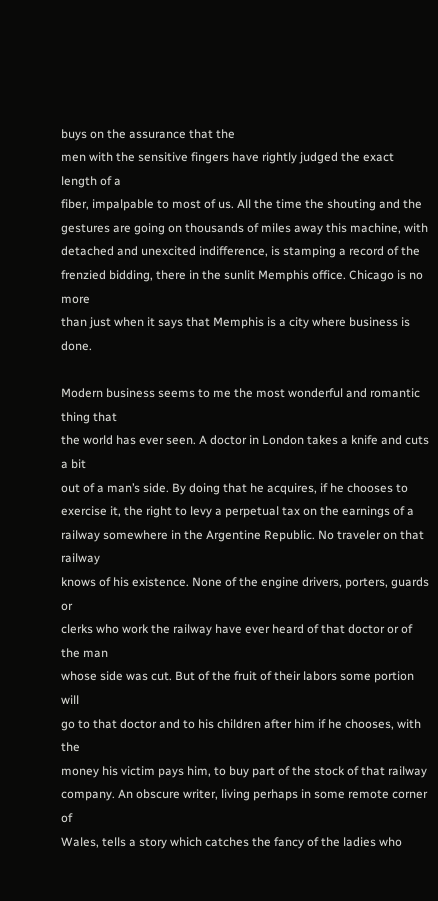buys on the assurance that the
men with the sensitive fingers have rightly judged the exact length of a
fiber, impalpable to most of us. All the time the shouting and the
gestures are going on thousands of miles away this machine, with
detached and unexcited indifference, is stamping a record of the
frenzied bidding, there in the sunlit Memphis office. Chicago is no more
than just when it says that Memphis is a city where business is done.

Modern business seems to me the most wonderful and romantic thing that
the world has ever seen. A doctor in London takes a knife and cuts a bit
out of a man’s side. By doing that he acquires, if he chooses to
exercise it, the right to levy a perpetual tax on the earnings of a
railway somewhere in the Argentine Republic. No traveler on that railway
knows of his existence. None of the engine drivers, porters, guards or
clerks who work the railway have ever heard of that doctor or of the man
whose side was cut. But of the fruit of their labors some portion will
go to that doctor and to his children after him if he chooses, with the
money his victim pays him, to buy part of the stock of that railway
company. An obscure writer, living perhaps in some remote corner of
Wales, tells a story which catches the fancy of the ladies who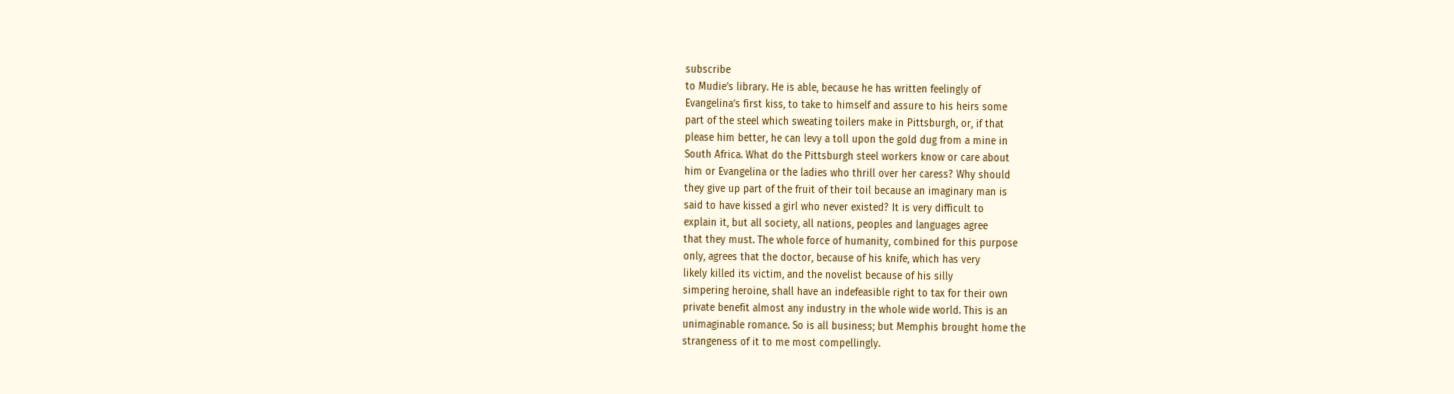subscribe
to Mudie’s library. He is able, because he has written feelingly of
Evangelina’s first kiss, to take to himself and assure to his heirs some
part of the steel which sweating toilers make in Pittsburgh, or, if that
please him better, he can levy a toll upon the gold dug from a mine in
South Africa. What do the Pittsburgh steel workers know or care about
him or Evangelina or the ladies who thrill over her caress? Why should
they give up part of the fruit of their toil because an imaginary man is
said to have kissed a girl who never existed? It is very difficult to
explain it, but all society, all nations, peoples and languages agree
that they must. The whole force of humanity, combined for this purpose
only, agrees that the doctor, because of his knife, which has very
likely killed its victim, and the novelist because of his silly
simpering heroine, shall have an indefeasible right to tax for their own
private benefit almost any industry in the whole wide world. This is an
unimaginable romance. So is all business; but Memphis brought home the
strangeness of it to me most compellingly.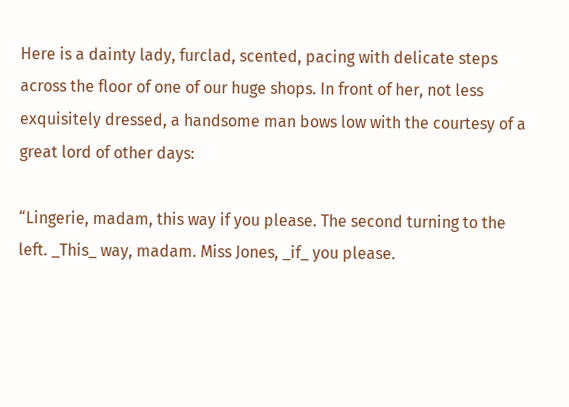Here is a dainty lady, furclad, scented, pacing with delicate steps
across the floor of one of our huge shops. In front of her, not less
exquisitely dressed, a handsome man bows low with the courtesy of a
great lord of other days:

“Lingerie, madam, this way if you please. The second turning to the
left. _This_ way, madam. Miss Jones, _if_ you please.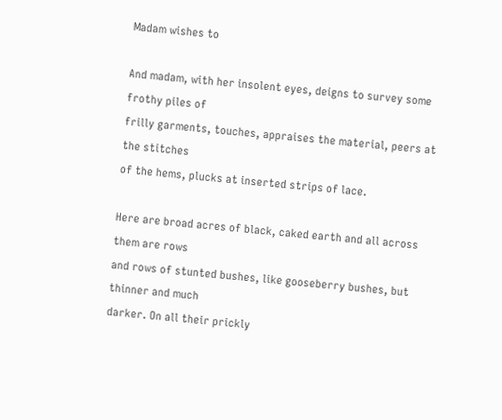Madam wishes to

And madam, with her insolent eyes, deigns to survey some frothy piles of
frilly garments, touches, appraises the material, peers at the stitches
of the hems, plucks at inserted strips of lace.

Here are broad acres of black, caked earth and all across them are rows
and rows of stunted bushes, like gooseberry bushes, but thinner and much
darker. On all their prickly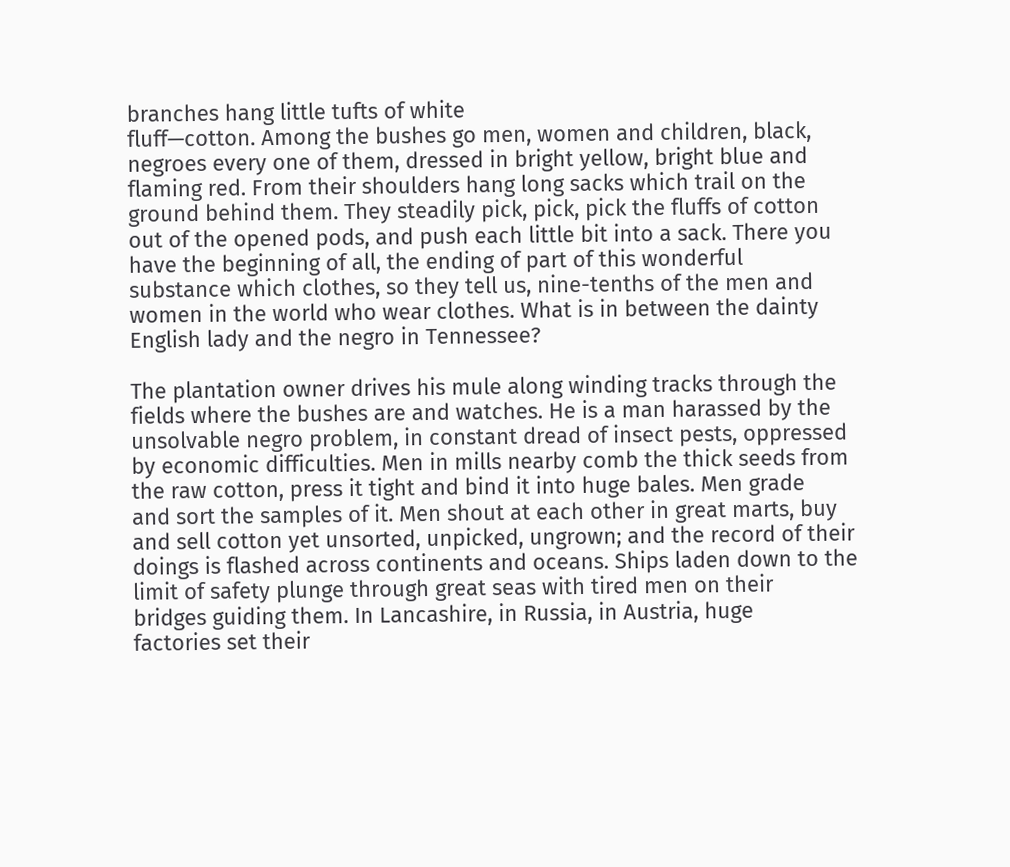branches hang little tufts of white
fluff—cotton. Among the bushes go men, women and children, black,
negroes every one of them, dressed in bright yellow, bright blue and
flaming red. From their shoulders hang long sacks which trail on the
ground behind them. They steadily pick, pick, pick the fluffs of cotton
out of the opened pods, and push each little bit into a sack. There you
have the beginning of all, the ending of part of this wonderful
substance which clothes, so they tell us, nine-tenths of the men and
women in the world who wear clothes. What is in between the dainty
English lady and the negro in Tennessee?

The plantation owner drives his mule along winding tracks through the
fields where the bushes are and watches. He is a man harassed by the
unsolvable negro problem, in constant dread of insect pests, oppressed
by economic difficulties. Men in mills nearby comb the thick seeds from
the raw cotton, press it tight and bind it into huge bales. Men grade
and sort the samples of it. Men shout at each other in great marts, buy
and sell cotton yet unsorted, unpicked, ungrown; and the record of their
doings is flashed across continents and oceans. Ships laden down to the
limit of safety plunge through great seas with tired men on their
bridges guiding them. In Lancashire, in Russia, in Austria, huge
factories set their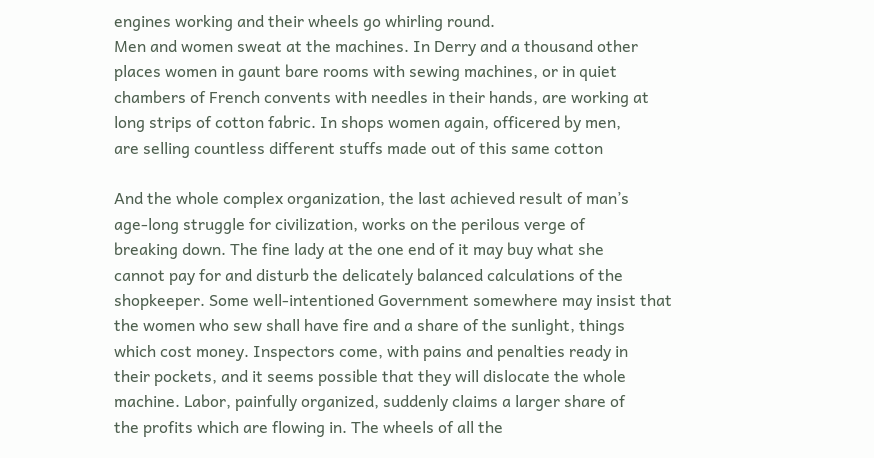engines working and their wheels go whirling round.
Men and women sweat at the machines. In Derry and a thousand other
places women in gaunt bare rooms with sewing machines, or in quiet
chambers of French convents with needles in their hands, are working at
long strips of cotton fabric. In shops women again, officered by men,
are selling countless different stuffs made out of this same cotton

And the whole complex organization, the last achieved result of man’s
age-long struggle for civilization, works on the perilous verge of
breaking down. The fine lady at the one end of it may buy what she
cannot pay for and disturb the delicately balanced calculations of the
shopkeeper. Some well-intentioned Government somewhere may insist that
the women who sew shall have fire and a share of the sunlight, things
which cost money. Inspectors come, with pains and penalties ready in
their pockets, and it seems possible that they will dislocate the whole
machine. Labor, painfully organized, suddenly claims a larger share of
the profits which are flowing in. The wheels of all the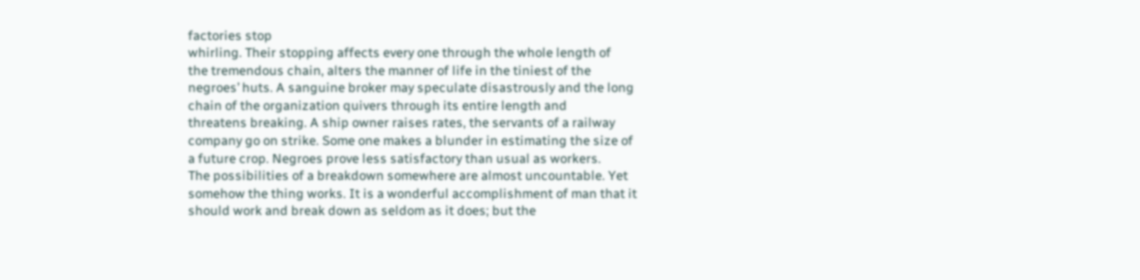factories stop
whirling. Their stopping affects every one through the whole length of
the tremendous chain, alters the manner of life in the tiniest of the
negroes’ huts. A sanguine broker may speculate disastrously and the long
chain of the organization quivers through its entire length and
threatens breaking. A ship owner raises rates, the servants of a railway
company go on strike. Some one makes a blunder in estimating the size of
a future crop. Negroes prove less satisfactory than usual as workers.
The possibilities of a breakdown somewhere are almost uncountable. Yet
somehow the thing works. It is a wonderful accomplishment of man that it
should work and break down as seldom as it does; but the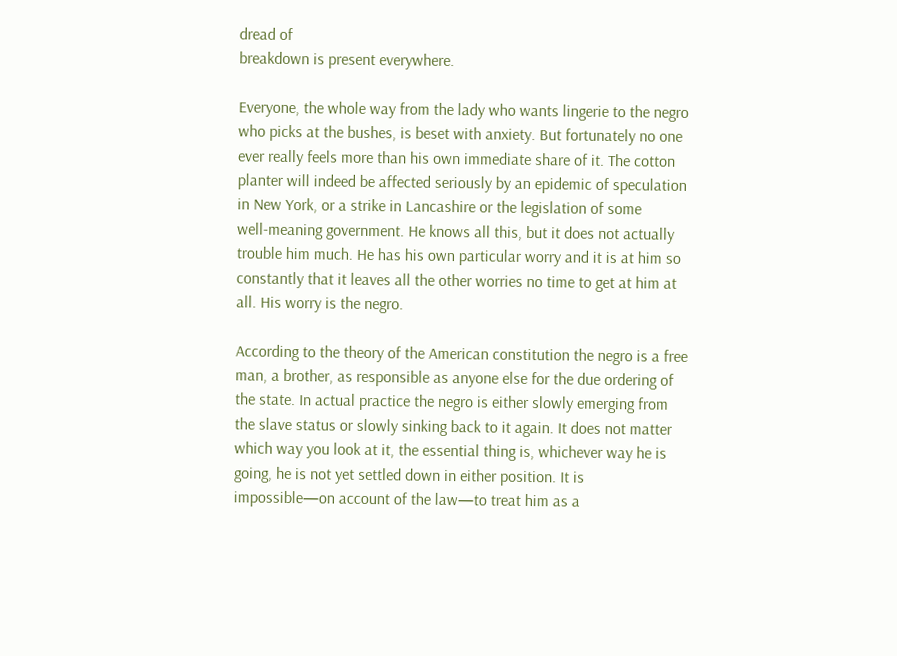dread of
breakdown is present everywhere.

Everyone, the whole way from the lady who wants lingerie to the negro
who picks at the bushes, is beset with anxiety. But fortunately no one
ever really feels more than his own immediate share of it. The cotton
planter will indeed be affected seriously by an epidemic of speculation
in New York, or a strike in Lancashire or the legislation of some
well-meaning government. He knows all this, but it does not actually
trouble him much. He has his own particular worry and it is at him so
constantly that it leaves all the other worries no time to get at him at
all. His worry is the negro.

According to the theory of the American constitution the negro is a free
man, a brother, as responsible as anyone else for the due ordering of
the state. In actual practice the negro is either slowly emerging from
the slave status or slowly sinking back to it again. It does not matter
which way you look at it, the essential thing is, whichever way he is
going, he is not yet settled down in either position. It is
impossible—on account of the law—to treat him as a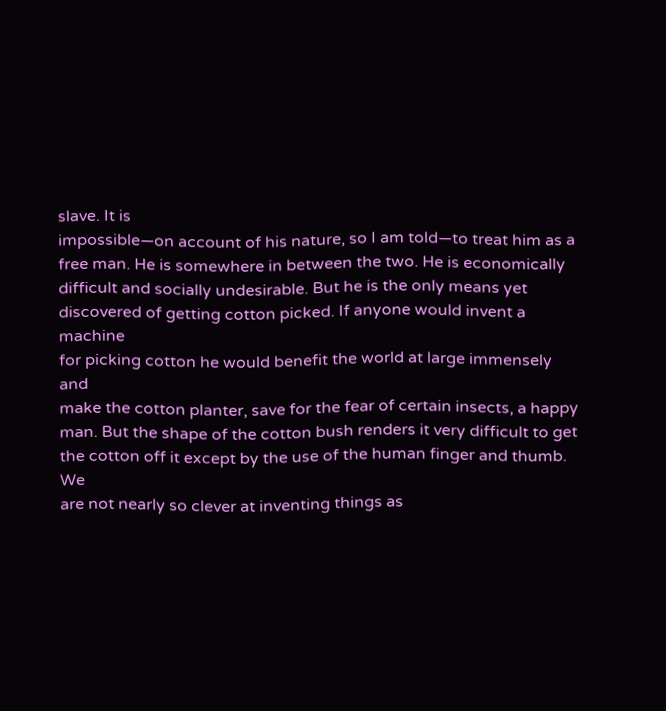slave. It is
impossible—on account of his nature, so I am told—to treat him as a
free man. He is somewhere in between the two. He is economically
difficult and socially undesirable. But he is the only means yet
discovered of getting cotton picked. If anyone would invent a machine
for picking cotton he would benefit the world at large immensely and
make the cotton planter, save for the fear of certain insects, a happy
man. But the shape of the cotton bush renders it very difficult to get
the cotton off it except by the use of the human finger and thumb. We
are not nearly so clever at inventing things as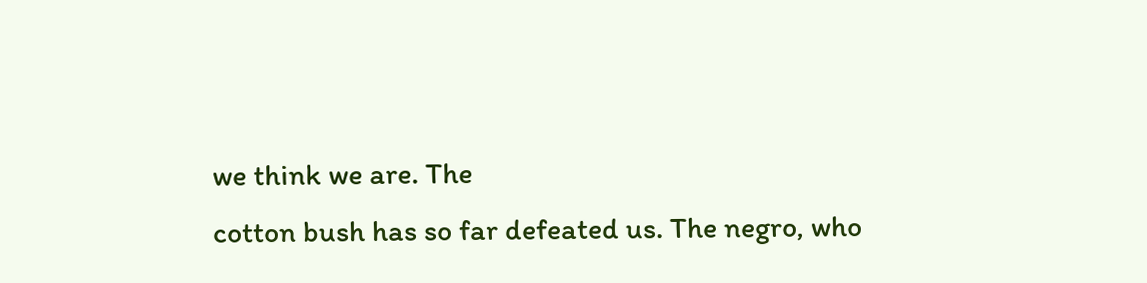we think we are. The
cotton bush has so far defeated us. The negro, who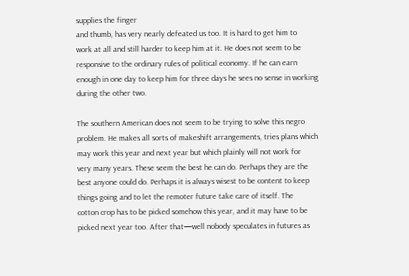supplies the finger
and thumb, has very nearly defeated us too. It is hard to get him to
work at all and still harder to keep him at it. He does not seem to be
responsive to the ordinary rules of political economy. If he can earn
enough in one day to keep him for three days he sees no sense in working
during the other two.

The southern American does not seem to be trying to solve this negro
problem. He makes all sorts of makeshift arrangements, tries plans which
may work this year and next year but which plainly will not work for
very many years. These seem the best he can do. Perhaps they are the
best anyone could do. Perhaps it is always wisest to be content to keep
things going and to let the remoter future take care of itself. The
cotton crop has to be picked somehow this year, and it may have to be
picked next year too. After that—well nobody speculates in futures as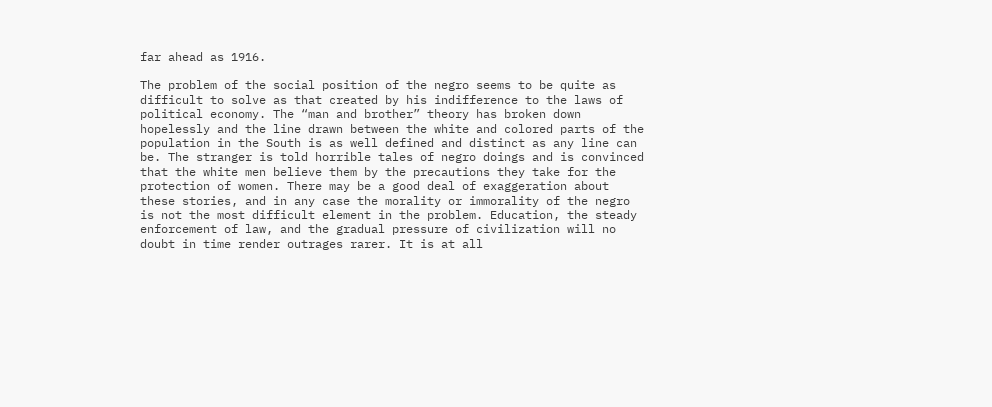far ahead as 1916.

The problem of the social position of the negro seems to be quite as
difficult to solve as that created by his indifference to the laws of
political economy. The “man and brother” theory has broken down
hopelessly and the line drawn between the white and colored parts of the
population in the South is as well defined and distinct as any line can
be. The stranger is told horrible tales of negro doings and is convinced
that the white men believe them by the precautions they take for the
protection of women. There may be a good deal of exaggeration about
these stories, and in any case the morality or immorality of the negro
is not the most difficult element in the problem. Education, the steady
enforcement of law, and the gradual pressure of civilization will no
doubt in time render outrages rarer. It is at all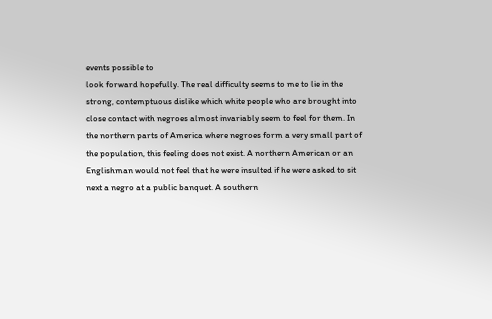events possible to
look forward hopefully. The real difficulty seems to me to lie in the
strong, contemptuous dislike which white people who are brought into
close contact with negroes almost invariably seem to feel for them. In
the northern parts of America where negroes form a very small part of
the population, this feeling does not exist. A northern American or an
Englishman would not feel that he were insulted if he were asked to sit
next a negro at a public banquet. A southern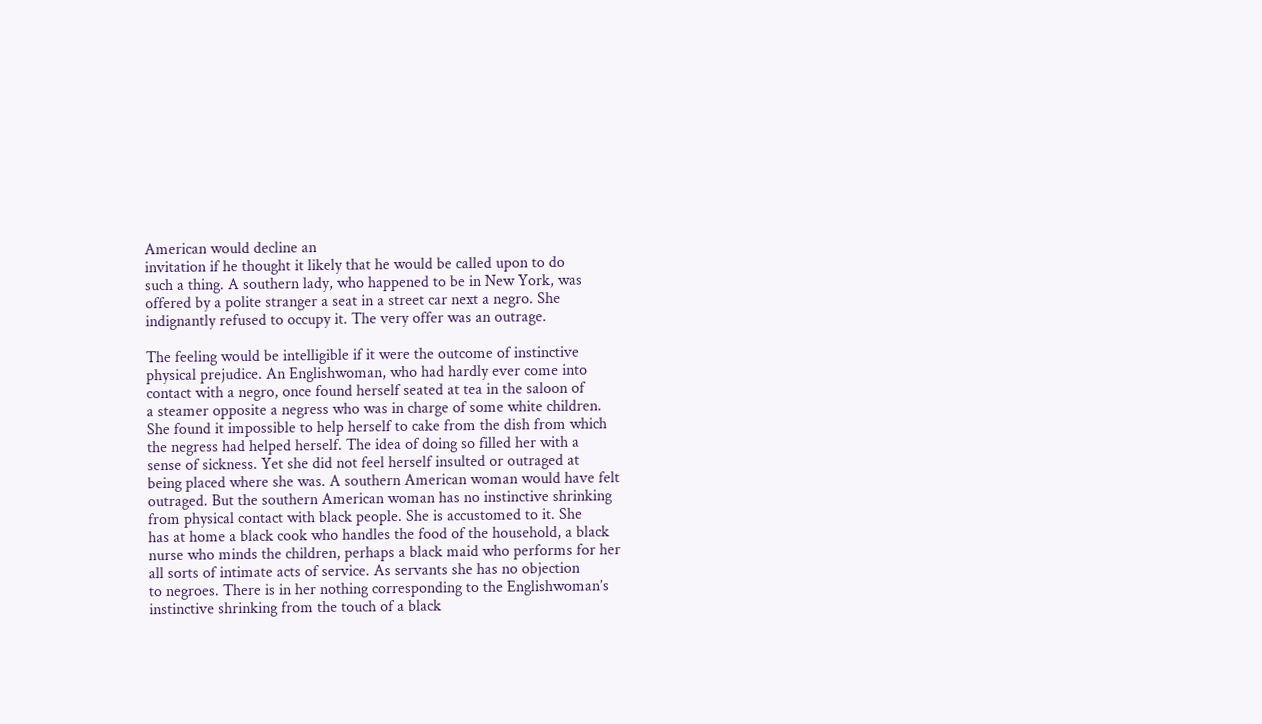American would decline an
invitation if he thought it likely that he would be called upon to do
such a thing. A southern lady, who happened to be in New York, was
offered by a polite stranger a seat in a street car next a negro. She
indignantly refused to occupy it. The very offer was an outrage.

The feeling would be intelligible if it were the outcome of instinctive
physical prejudice. An Englishwoman, who had hardly ever come into
contact with a negro, once found herself seated at tea in the saloon of
a steamer opposite a negress who was in charge of some white children.
She found it impossible to help herself to cake from the dish from which
the negress had helped herself. The idea of doing so filled her with a
sense of sickness. Yet she did not feel herself insulted or outraged at
being placed where she was. A southern American woman would have felt
outraged. But the southern American woman has no instinctive shrinking
from physical contact with black people. She is accustomed to it. She
has at home a black cook who handles the food of the household, a black
nurse who minds the children, perhaps a black maid who performs for her
all sorts of intimate acts of service. As servants she has no objection
to negroes. There is in her nothing corresponding to the Englishwoman’s
instinctive shrinking from the touch of a black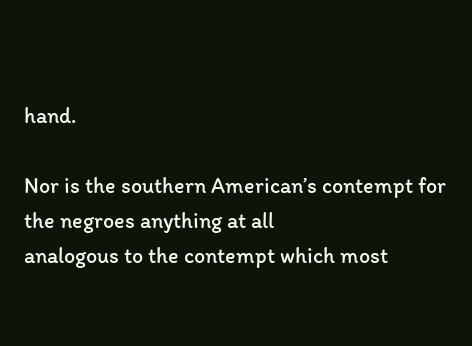hand.

Nor is the southern American’s contempt for the negroes anything at all
analogous to the contempt which most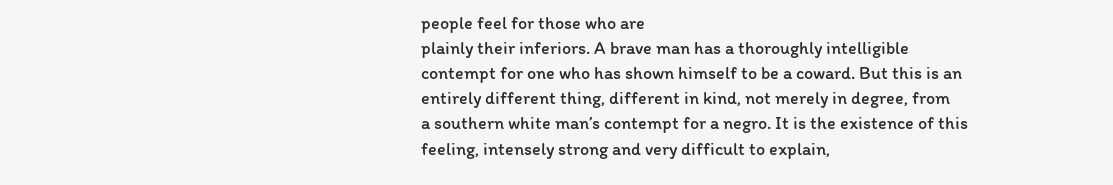people feel for those who are
plainly their inferiors. A brave man has a thoroughly intelligible
contempt for one who has shown himself to be a coward. But this is an
entirely different thing, different in kind, not merely in degree, from
a southern white man’s contempt for a negro. It is the existence of this
feeling, intensely strong and very difficult to explain,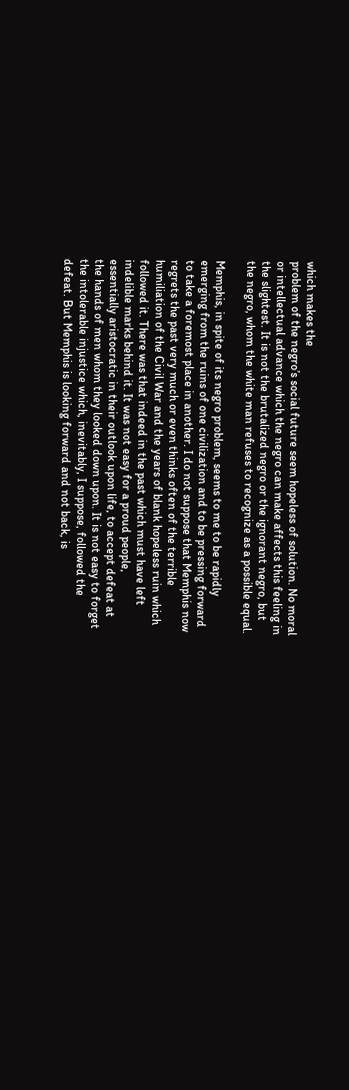which makes the
problem of the negro’s social future seem hopeless of solution. No moral
or intellectual advance which the negro can make affects this feeling in
the slightest. It is not the brutalized negro or the ignorant negro, but
the negro, whom the white man refuses to recognize as a possible equal.

Memphis, in spite of its negro problem, seems to me to be rapidly
emerging from the ruins of one civilization and to be pressing forward
to take a foremost place in another. I do not suppose that Memphis now
regrets the past very much or even thinks often of the terrible
humiliation of the Civil War and the years of blank hopeless ruin which
followed it. There was that indeed in the past which must have left
indelible marks behind it. It was not easy for a proud people,
essentially aristocratic in their outlook upon life, to accept defeat at
the hands of men whom they looked down upon. It is not easy to forget
the intolerable injustice which, inevitably, I suppose, followed the
defeat. But Memphis is looking forward and not back, is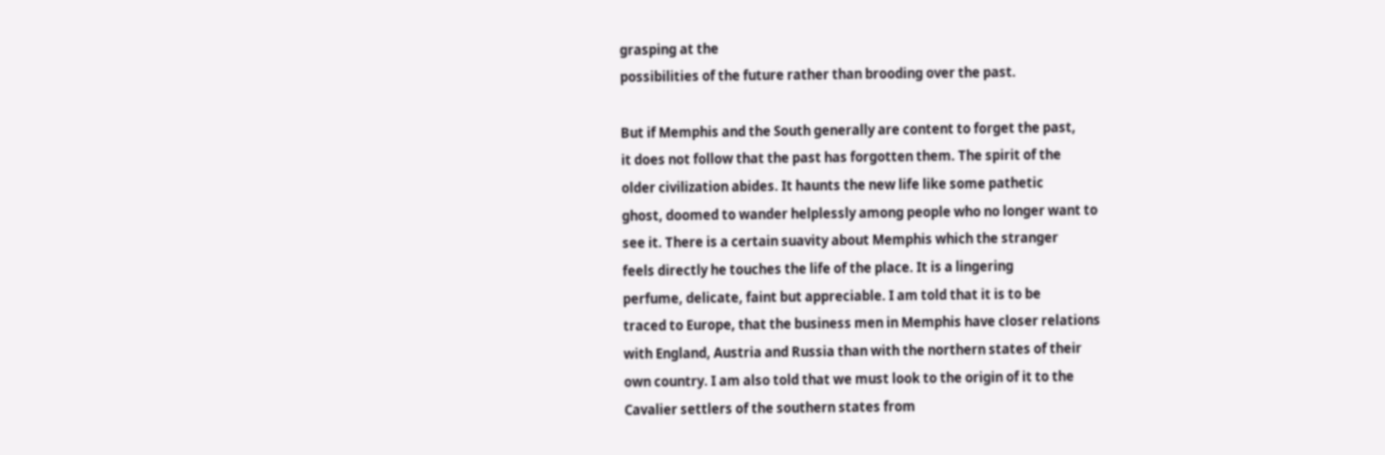grasping at the
possibilities of the future rather than brooding over the past.

But if Memphis and the South generally are content to forget the past,
it does not follow that the past has forgotten them. The spirit of the
older civilization abides. It haunts the new life like some pathetic
ghost, doomed to wander helplessly among people who no longer want to
see it. There is a certain suavity about Memphis which the stranger
feels directly he touches the life of the place. It is a lingering
perfume, delicate, faint but appreciable. I am told that it is to be
traced to Europe, that the business men in Memphis have closer relations
with England, Austria and Russia than with the northern states of their
own country. I am also told that we must look to the origin of it to the
Cavalier settlers of the southern states from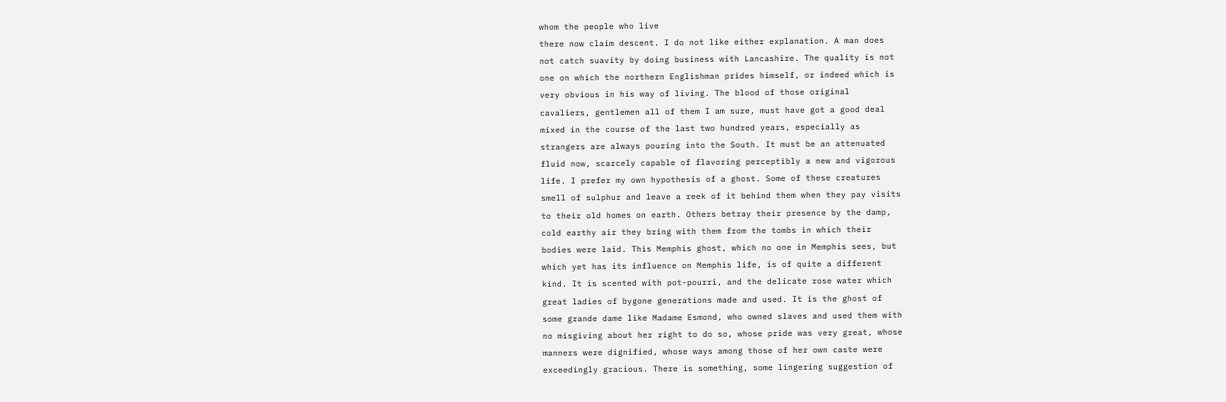whom the people who live
there now claim descent. I do not like either explanation. A man does
not catch suavity by doing business with Lancashire. The quality is not
one on which the northern Englishman prides himself, or indeed which is
very obvious in his way of living. The blood of those original
cavaliers, gentlemen all of them I am sure, must have got a good deal
mixed in the course of the last two hundred years, especially as
strangers are always pouring into the South. It must be an attenuated
fluid now, scarcely capable of flavoring perceptibly a new and vigorous
life. I prefer my own hypothesis of a ghost. Some of these creatures
smell of sulphur and leave a reek of it behind them when they pay visits
to their old homes on earth. Others betray their presence by the damp,
cold earthy air they bring with them from the tombs in which their
bodies were laid. This Memphis ghost, which no one in Memphis sees, but
which yet has its influence on Memphis life, is of quite a different
kind. It is scented with pot-pourri, and the delicate rose water which
great ladies of bygone generations made and used. It is the ghost of
some grande dame like Madame Esmond, who owned slaves and used them with
no misgiving about her right to do so, whose pride was very great, whose
manners were dignified, whose ways among those of her own caste were
exceedingly gracious. There is something, some lingering suggestion of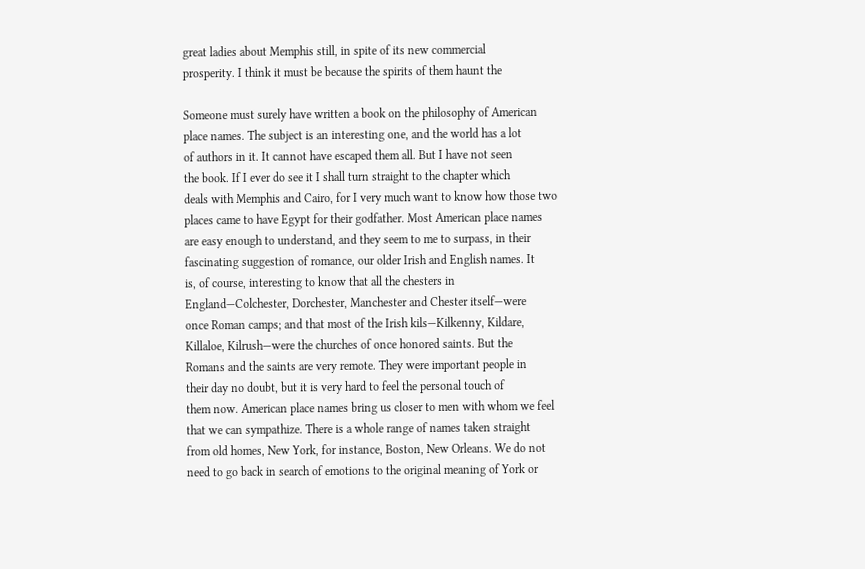great ladies about Memphis still, in spite of its new commercial
prosperity. I think it must be because the spirits of them haunt the

Someone must surely have written a book on the philosophy of American
place names. The subject is an interesting one, and the world has a lot
of authors in it. It cannot have escaped them all. But I have not seen
the book. If I ever do see it I shall turn straight to the chapter which
deals with Memphis and Cairo, for I very much want to know how those two
places came to have Egypt for their godfather. Most American place names
are easy enough to understand, and they seem to me to surpass, in their
fascinating suggestion of romance, our older Irish and English names. It
is, of course, interesting to know that all the chesters in
England—Colchester, Dorchester, Manchester and Chester itself—were
once Roman camps; and that most of the Irish kils—Kilkenny, Kildare,
Killaloe, Kilrush—were the churches of once honored saints. But the
Romans and the saints are very remote. They were important people in
their day no doubt, but it is very hard to feel the personal touch of
them now. American place names bring us closer to men with whom we feel
that we can sympathize. There is a whole range of names taken straight
from old homes, New York, for instance, Boston, New Orleans. We do not
need to go back in search of emotions to the original meaning of York or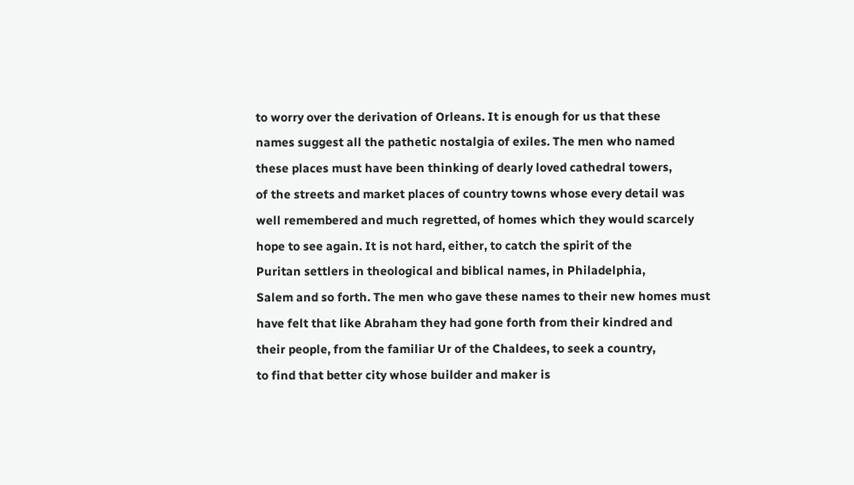to worry over the derivation of Orleans. It is enough for us that these
names suggest all the pathetic nostalgia of exiles. The men who named
these places must have been thinking of dearly loved cathedral towers,
of the streets and market places of country towns whose every detail was
well remembered and much regretted, of homes which they would scarcely
hope to see again. It is not hard, either, to catch the spirit of the
Puritan settlers in theological and biblical names, in Philadelphia,
Salem and so forth. The men who gave these names to their new homes must
have felt that like Abraham they had gone forth from their kindred and
their people, from the familiar Ur of the Chaldees, to seek a country,
to find that better city whose builder and maker is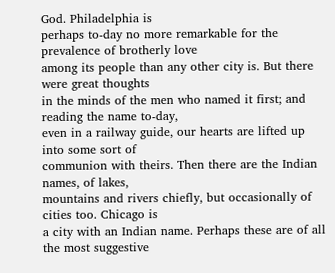God. Philadelphia is
perhaps to-day no more remarkable for the prevalence of brotherly love
among its people than any other city is. But there were great thoughts
in the minds of the men who named it first; and reading the name to-day,
even in a railway guide, our hearts are lifted up into some sort of
communion with theirs. Then there are the Indian names, of lakes,
mountains and rivers chiefly, but occasionally of cities too. Chicago is
a city with an Indian name. Perhaps these are of all the most suggestive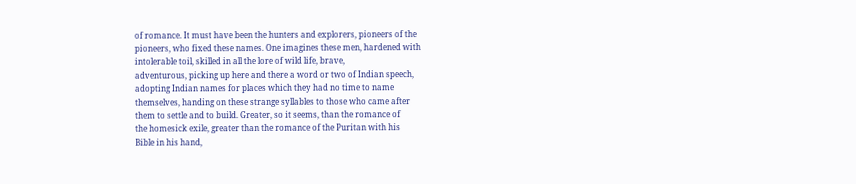of romance. It must have been the hunters and explorers, pioneers of the
pioneers, who fixed these names. One imagines these men, hardened with
intolerable toil, skilled in all the lore of wild life, brave,
adventurous, picking up here and there a word or two of Indian speech,
adopting Indian names for places which they had no time to name
themselves, handing on these strange syllables to those who came after
them to settle and to build. Greater, so it seems, than the romance of
the homesick exile, greater than the romance of the Puritan with his
Bible in his hand,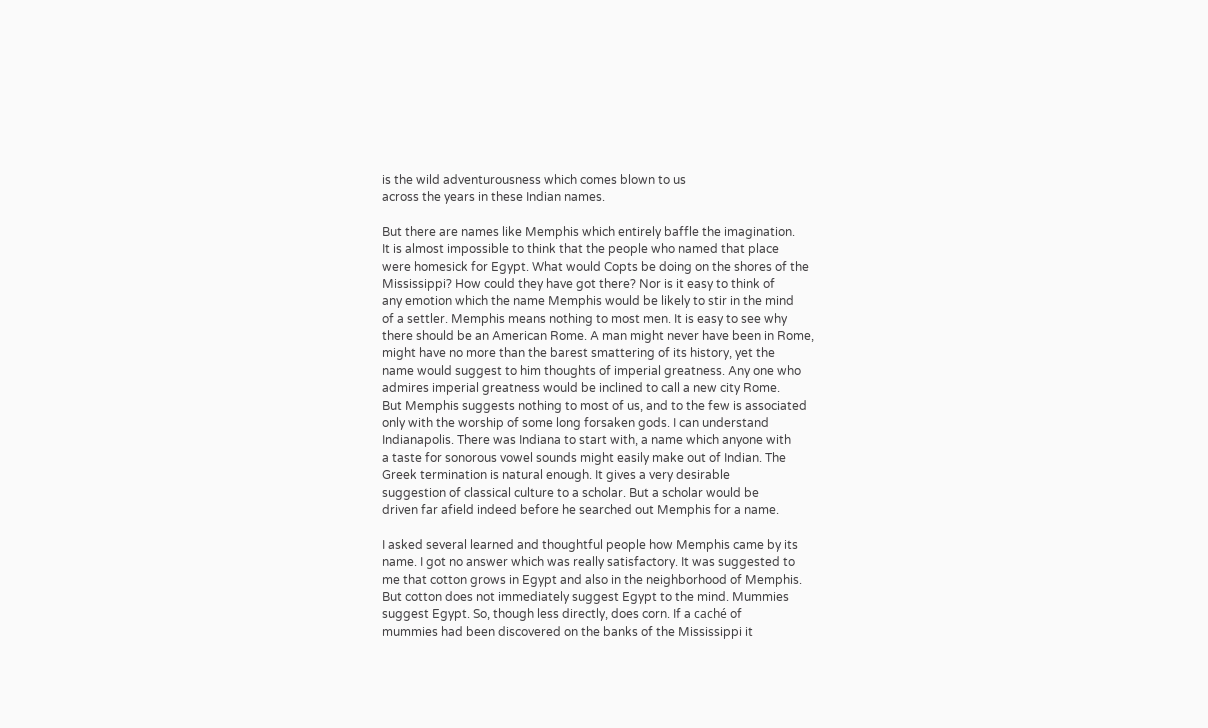is the wild adventurousness which comes blown to us
across the years in these Indian names.

But there are names like Memphis which entirely baffle the imagination.
It is almost impossible to think that the people who named that place
were homesick for Egypt. What would Copts be doing on the shores of the
Mississippi? How could they have got there? Nor is it easy to think of
any emotion which the name Memphis would be likely to stir in the mind
of a settler. Memphis means nothing to most men. It is easy to see why
there should be an American Rome. A man might never have been in Rome,
might have no more than the barest smattering of its history, yet the
name would suggest to him thoughts of imperial greatness. Any one who
admires imperial greatness would be inclined to call a new city Rome.
But Memphis suggests nothing to most of us, and to the few is associated
only with the worship of some long forsaken gods. I can understand
Indianapolis. There was Indiana to start with, a name which anyone with
a taste for sonorous vowel sounds might easily make out of Indian. The
Greek termination is natural enough. It gives a very desirable
suggestion of classical culture to a scholar. But a scholar would be
driven far afield indeed before he searched out Memphis for a name.

I asked several learned and thoughtful people how Memphis came by its
name. I got no answer which was really satisfactory. It was suggested to
me that cotton grows in Egypt and also in the neighborhood of Memphis.
But cotton does not immediately suggest Egypt to the mind. Mummies
suggest Egypt. So, though less directly, does corn. If a caché of
mummies had been discovered on the banks of the Mississippi it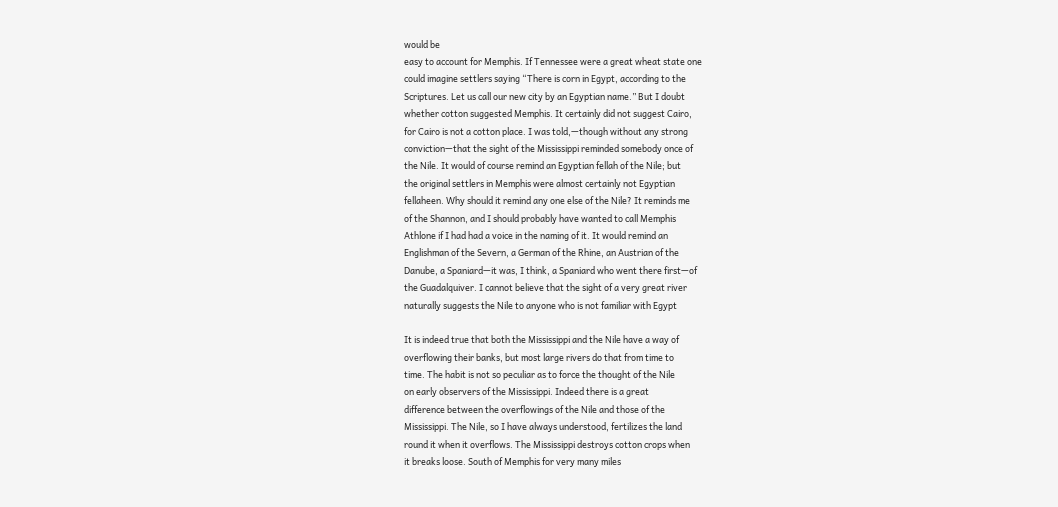would be
easy to account for Memphis. If Tennessee were a great wheat state one
could imagine settlers saying “There is corn in Egypt, according to the
Scriptures. Let us call our new city by an Egyptian name.” But I doubt
whether cotton suggested Memphis. It certainly did not suggest Cairo,
for Cairo is not a cotton place. I was told,—though without any strong
conviction—that the sight of the Mississippi reminded somebody once of
the Nile. It would of course remind an Egyptian fellah of the Nile; but
the original settlers in Memphis were almost certainly not Egyptian
fellaheen. Why should it remind any one else of the Nile? It reminds me
of the Shannon, and I should probably have wanted to call Memphis
Athlone if I had had a voice in the naming of it. It would remind an
Englishman of the Severn, a German of the Rhine, an Austrian of the
Danube, a Spaniard—it was, I think, a Spaniard who went there first—of
the Guadalquiver. I cannot believe that the sight of a very great river
naturally suggests the Nile to anyone who is not familiar with Egypt

It is indeed true that both the Mississippi and the Nile have a way of
overflowing their banks, but most large rivers do that from time to
time. The habit is not so peculiar as to force the thought of the Nile
on early observers of the Mississippi. Indeed there is a great
difference between the overflowings of the Nile and those of the
Mississippi. The Nile, so I have always understood, fertilizes the land
round it when it overflows. The Mississippi destroys cotton crops when
it breaks loose. South of Memphis for very many miles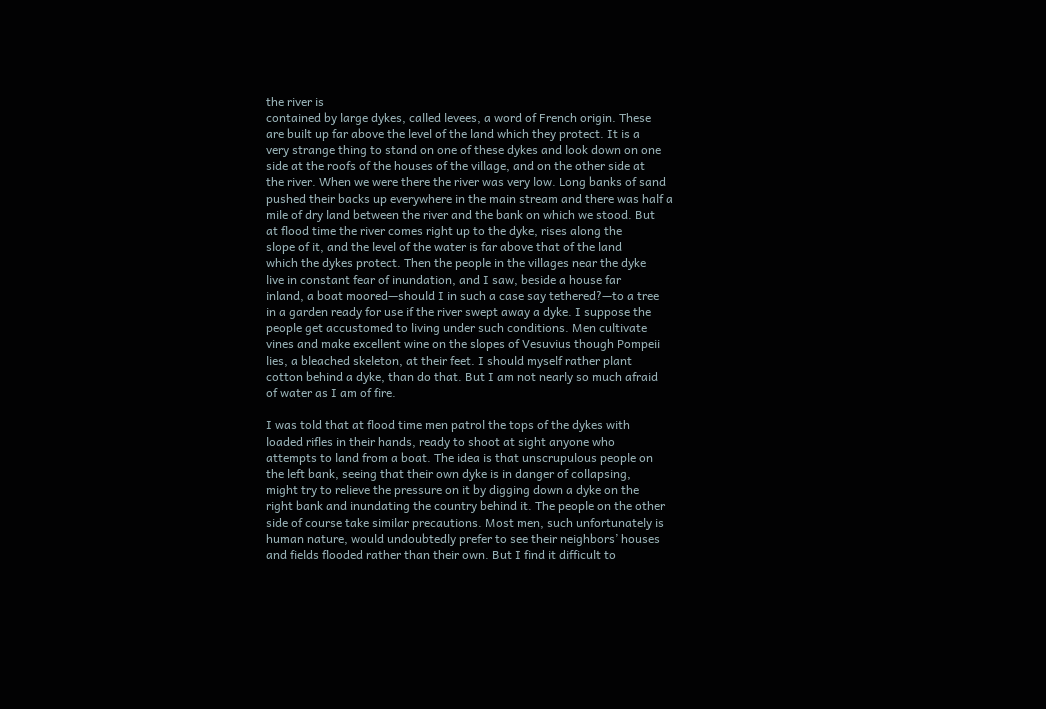the river is
contained by large dykes, called levees, a word of French origin. These
are built up far above the level of the land which they protect. It is a
very strange thing to stand on one of these dykes and look down on one
side at the roofs of the houses of the village, and on the other side at
the river. When we were there the river was very low. Long banks of sand
pushed their backs up everywhere in the main stream and there was half a
mile of dry land between the river and the bank on which we stood. But
at flood time the river comes right up to the dyke, rises along the
slope of it, and the level of the water is far above that of the land
which the dykes protect. Then the people in the villages near the dyke
live in constant fear of inundation, and I saw, beside a house far
inland, a boat moored—should I in such a case say tethered?—to a tree
in a garden ready for use if the river swept away a dyke. I suppose the
people get accustomed to living under such conditions. Men cultivate
vines and make excellent wine on the slopes of Vesuvius though Pompeii
lies, a bleached skeleton, at their feet. I should myself rather plant
cotton behind a dyke, than do that. But I am not nearly so much afraid
of water as I am of fire.

I was told that at flood time men patrol the tops of the dykes with
loaded rifles in their hands, ready to shoot at sight anyone who
attempts to land from a boat. The idea is that unscrupulous people on
the left bank, seeing that their own dyke is in danger of collapsing,
might try to relieve the pressure on it by digging down a dyke on the
right bank and inundating the country behind it. The people on the other
side of course take similar precautions. Most men, such unfortunately is
human nature, would undoubtedly prefer to see their neighbors’ houses
and fields flooded rather than their own. But I find it difficult to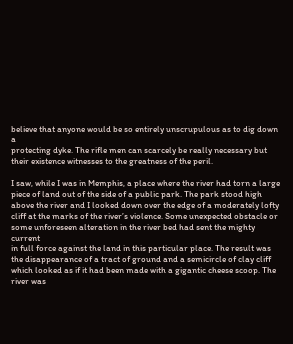believe that anyone would be so entirely unscrupulous as to dig down a
protecting dyke. The rifle men can scarcely be really necessary but
their existence witnesses to the greatness of the peril.

I saw, while I was in Memphis, a place where the river had torn a large
piece of land out of the side of a public park. The park stood high
above the river and I looked down over the edge of a moderately lofty
cliff at the marks of the river’s violence. Some unexpected obstacle or
some unforeseen alteration in the river bed had sent the mighty current
in full force against the land in this particular place. The result was
the disappearance of a tract of ground and a semicircle of clay cliff
which looked as if it had been made with a gigantic cheese scoop. The
river was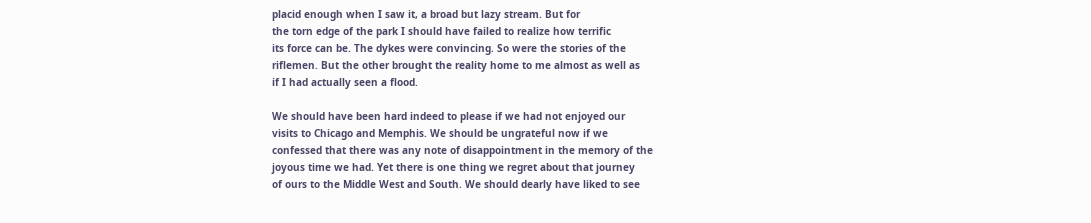placid enough when I saw it, a broad but lazy stream. But for
the torn edge of the park I should have failed to realize how terrific
its force can be. The dykes were convincing. So were the stories of the
riflemen. But the other brought the reality home to me almost as well as
if I had actually seen a flood.

We should have been hard indeed to please if we had not enjoyed our
visits to Chicago and Memphis. We should be ungrateful now if we
confessed that there was any note of disappointment in the memory of the
joyous time we had. Yet there is one thing we regret about that journey
of ours to the Middle West and South. We should dearly have liked to see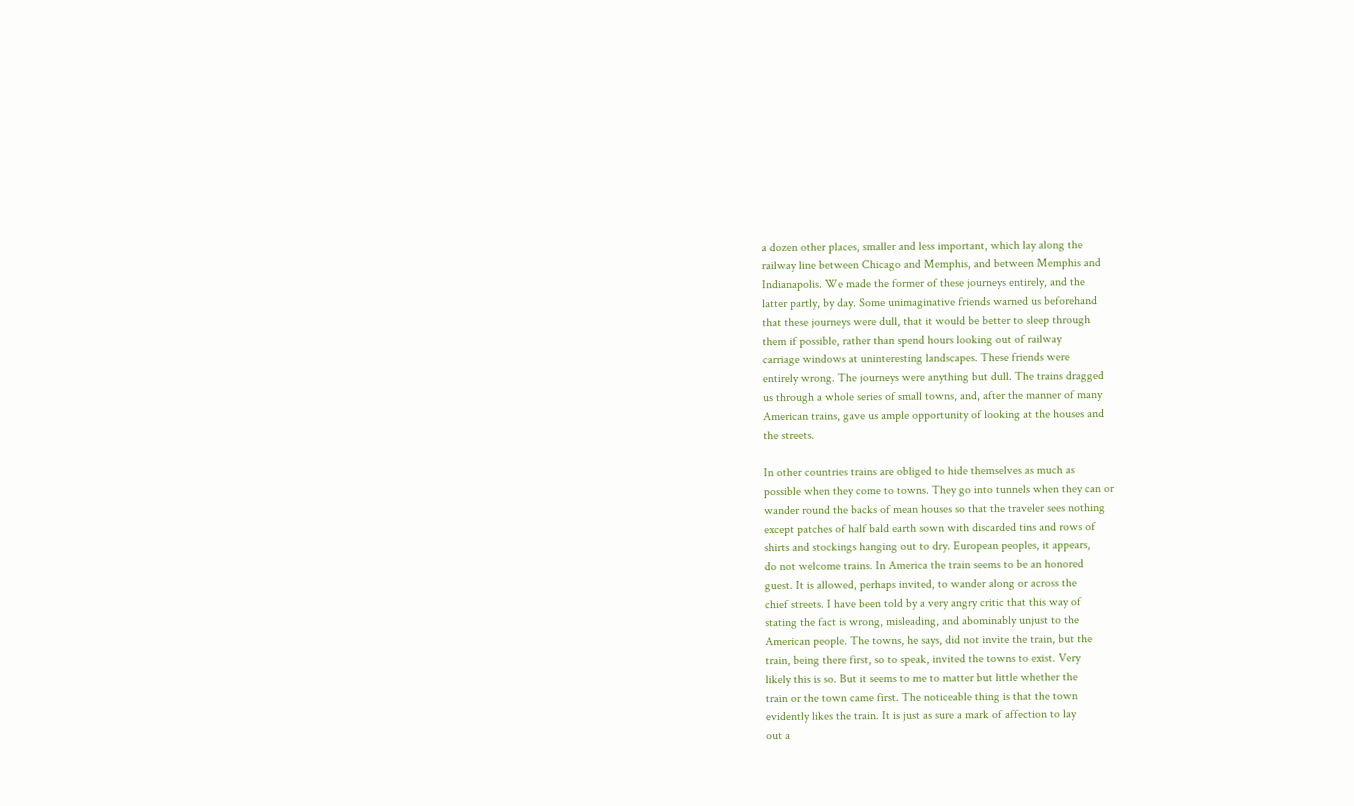a dozen other places, smaller and less important, which lay along the
railway line between Chicago and Memphis, and between Memphis and
Indianapolis. We made the former of these journeys entirely, and the
latter partly, by day. Some unimaginative friends warned us beforehand
that these journeys were dull, that it would be better to sleep through
them if possible, rather than spend hours looking out of railway
carriage windows at uninteresting landscapes. These friends were
entirely wrong. The journeys were anything but dull. The trains dragged
us through a whole series of small towns, and, after the manner of many
American trains, gave us ample opportunity of looking at the houses and
the streets.

In other countries trains are obliged to hide themselves as much as
possible when they come to towns. They go into tunnels when they can or
wander round the backs of mean houses so that the traveler sees nothing
except patches of half bald earth sown with discarded tins and rows of
shirts and stockings hanging out to dry. European peoples, it appears,
do not welcome trains. In America the train seems to be an honored
guest. It is allowed, perhaps invited, to wander along or across the
chief streets. I have been told by a very angry critic that this way of
stating the fact is wrong, misleading, and abominably unjust to the
American people. The towns, he says, did not invite the train, but the
train, being there first, so to speak, invited the towns to exist. Very
likely this is so. But it seems to me to matter but little whether the
train or the town came first. The noticeable thing is that the town
evidently likes the train. It is just as sure a mark of affection to lay
out a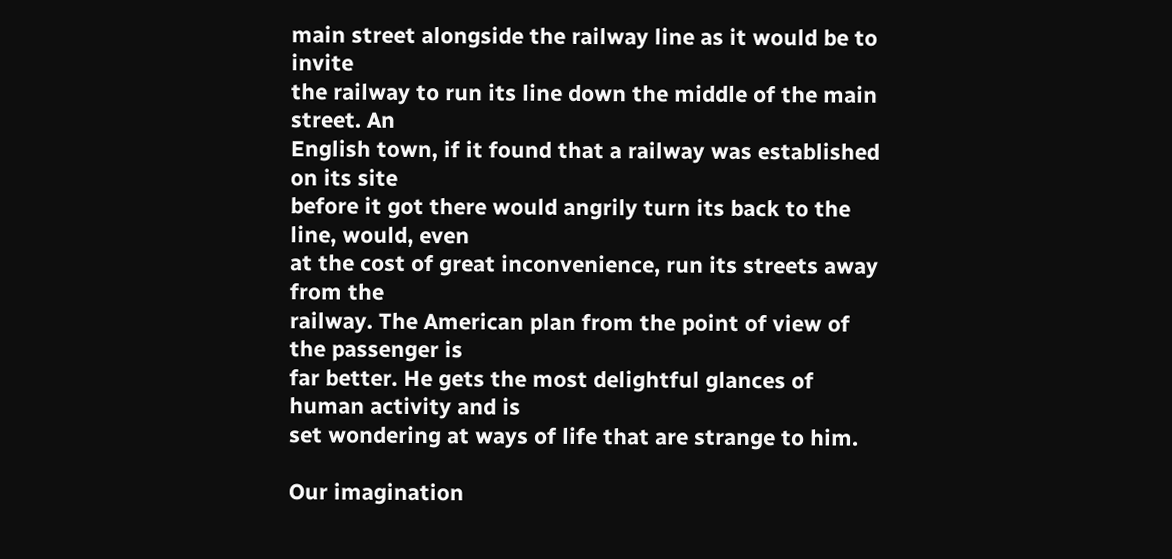main street alongside the railway line as it would be to invite
the railway to run its line down the middle of the main street. An
English town, if it found that a railway was established on its site
before it got there would angrily turn its back to the line, would, even
at the cost of great inconvenience, run its streets away from the
railway. The American plan from the point of view of the passenger is
far better. He gets the most delightful glances of human activity and is
set wondering at ways of life that are strange to him.

Our imagination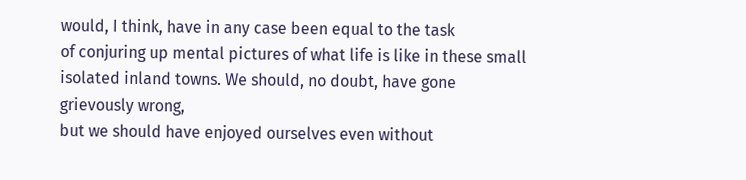would, I think, have in any case been equal to the task
of conjuring up mental pictures of what life is like in these small
isolated inland towns. We should, no doubt, have gone grievously wrong,
but we should have enjoyed ourselves even without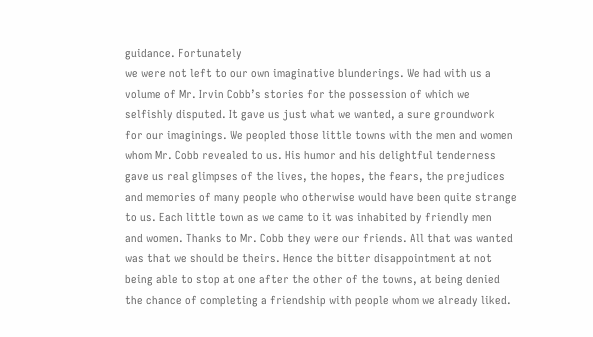guidance. Fortunately
we were not left to our own imaginative blunderings. We had with us a
volume of Mr. Irvin Cobb’s stories for the possession of which we
selfishly disputed. It gave us just what we wanted, a sure groundwork
for our imaginings. We peopled those little towns with the men and women
whom Mr. Cobb revealed to us. His humor and his delightful tenderness
gave us real glimpses of the lives, the hopes, the fears, the prejudices
and memories of many people who otherwise would have been quite strange
to us. Each little town as we came to it was inhabited by friendly men
and women. Thanks to Mr. Cobb they were our friends. All that was wanted
was that we should be theirs. Hence the bitter disappointment at not
being able to stop at one after the other of the towns, at being denied
the chance of completing a friendship with people whom we already liked.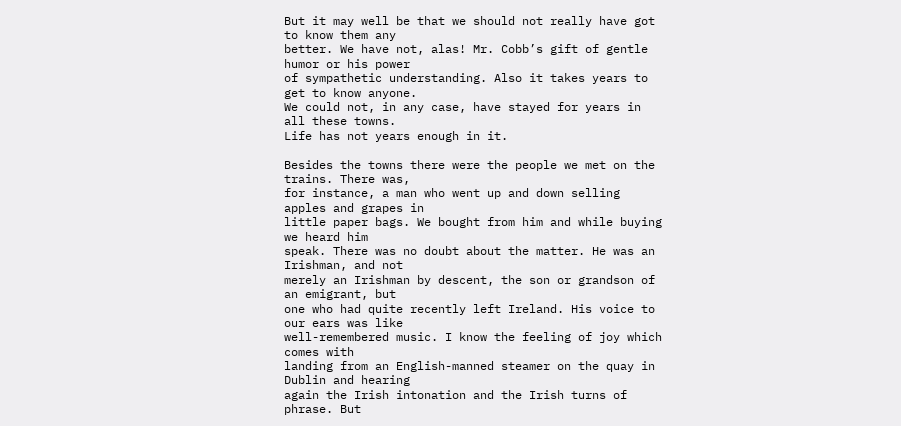But it may well be that we should not really have got to know them any
better. We have not, alas! Mr. Cobb’s gift of gentle humor or his power
of sympathetic understanding. Also it takes years to get to know anyone.
We could not, in any case, have stayed for years in all these towns.
Life has not years enough in it.

Besides the towns there were the people we met on the trains. There was,
for instance, a man who went up and down selling apples and grapes in
little paper bags. We bought from him and while buying we heard him
speak. There was no doubt about the matter. He was an Irishman, and not
merely an Irishman by descent, the son or grandson of an emigrant, but
one who had quite recently left Ireland. His voice to our ears was like
well-remembered music. I know the feeling of joy which comes with
landing from an English-manned steamer on the quay in Dublin and hearing
again the Irish intonation and the Irish turns of phrase. But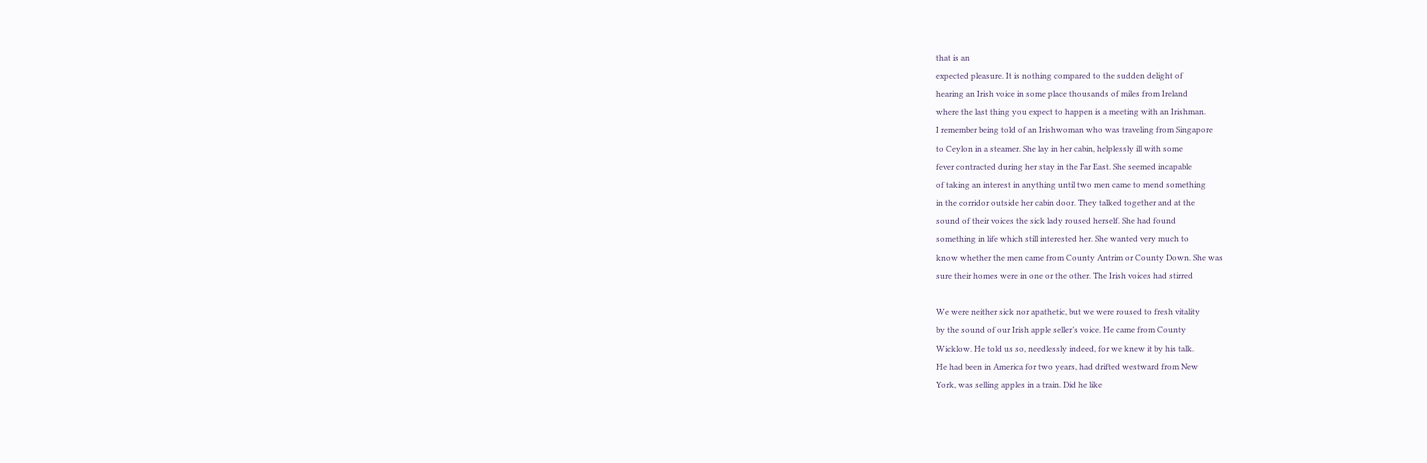that is an
expected pleasure. It is nothing compared to the sudden delight of
hearing an Irish voice in some place thousands of miles from Ireland
where the last thing you expect to happen is a meeting with an Irishman.
I remember being told of an Irishwoman who was traveling from Singapore
to Ceylon in a steamer. She lay in her cabin, helplessly ill with some
fever contracted during her stay in the Far East. She seemed incapable
of taking an interest in anything until two men came to mend something
in the corridor outside her cabin door. They talked together and at the
sound of their voices the sick lady roused herself. She had found
something in life which still interested her. She wanted very much to
know whether the men came from County Antrim or County Down. She was
sure their homes were in one or the other. The Irish voices had stirred

We were neither sick nor apathetic, but we were roused to fresh vitality
by the sound of our Irish apple seller’s voice. He came from County
Wicklow. He told us so, needlessly indeed, for we knew it by his talk.
He had been in America for two years, had drifted westward from New
York, was selling apples in a train. Did he like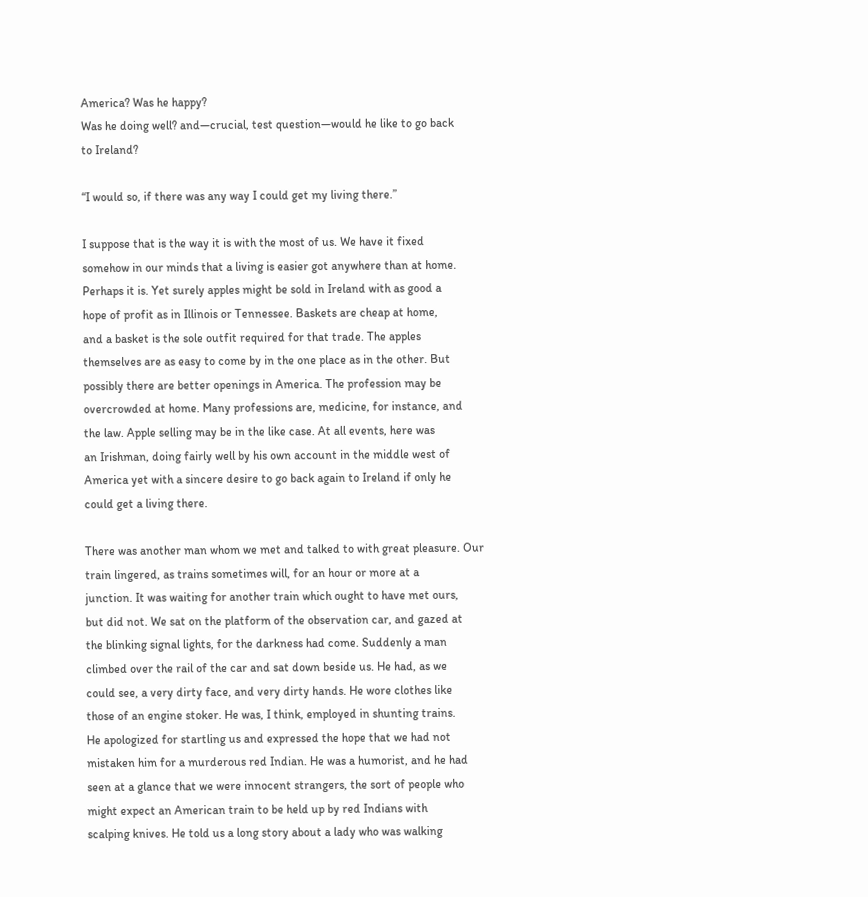America? Was he happy?
Was he doing well? and—crucial, test question—would he like to go back
to Ireland?

“I would so, if there was any way I could get my living there.”

I suppose that is the way it is with the most of us. We have it fixed
somehow in our minds that a living is easier got anywhere than at home.
Perhaps it is. Yet surely apples might be sold in Ireland with as good a
hope of profit as in Illinois or Tennessee. Baskets are cheap at home,
and a basket is the sole outfit required for that trade. The apples
themselves are as easy to come by in the one place as in the other. But
possibly there are better openings in America. The profession may be
overcrowded at home. Many professions are, medicine, for instance, and
the law. Apple selling may be in the like case. At all events, here was
an Irishman, doing fairly well by his own account in the middle west of
America yet with a sincere desire to go back again to Ireland if only he
could get a living there.

There was another man whom we met and talked to with great pleasure. Our
train lingered, as trains sometimes will, for an hour or more at a
junction. It was waiting for another train which ought to have met ours,
but did not. We sat on the platform of the observation car, and gazed at
the blinking signal lights, for the darkness had come. Suddenly a man
climbed over the rail of the car and sat down beside us. He had, as we
could see, a very dirty face, and very dirty hands. He wore clothes like
those of an engine stoker. He was, I think, employed in shunting trains.
He apologized for startling us and expressed the hope that we had not
mistaken him for a murderous red Indian. He was a humorist, and he had
seen at a glance that we were innocent strangers, the sort of people who
might expect an American train to be held up by red Indians with
scalping knives. He told us a long story about a lady who was walking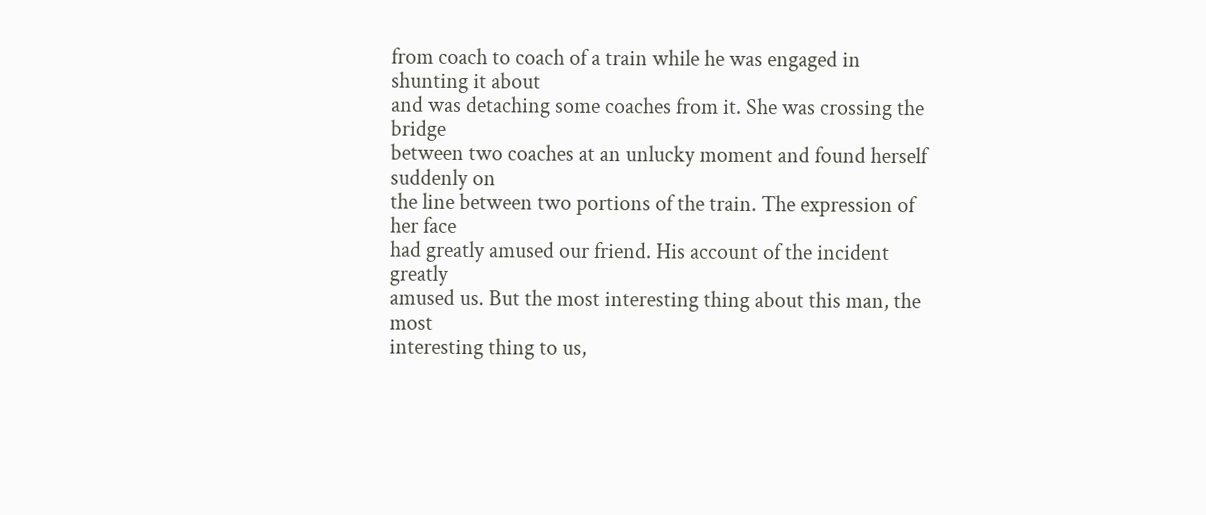from coach to coach of a train while he was engaged in shunting it about
and was detaching some coaches from it. She was crossing the bridge
between two coaches at an unlucky moment and found herself suddenly on
the line between two portions of the train. The expression of her face
had greatly amused our friend. His account of the incident greatly
amused us. But the most interesting thing about this man, the most
interesting thing to us,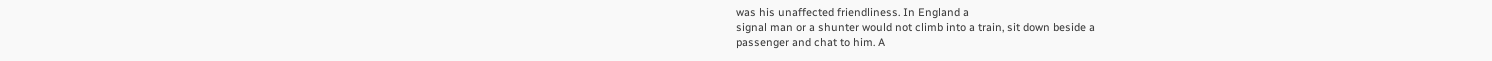was his unaffected friendliness. In England a
signal man or a shunter would not climb into a train, sit down beside a
passenger and chat to him. A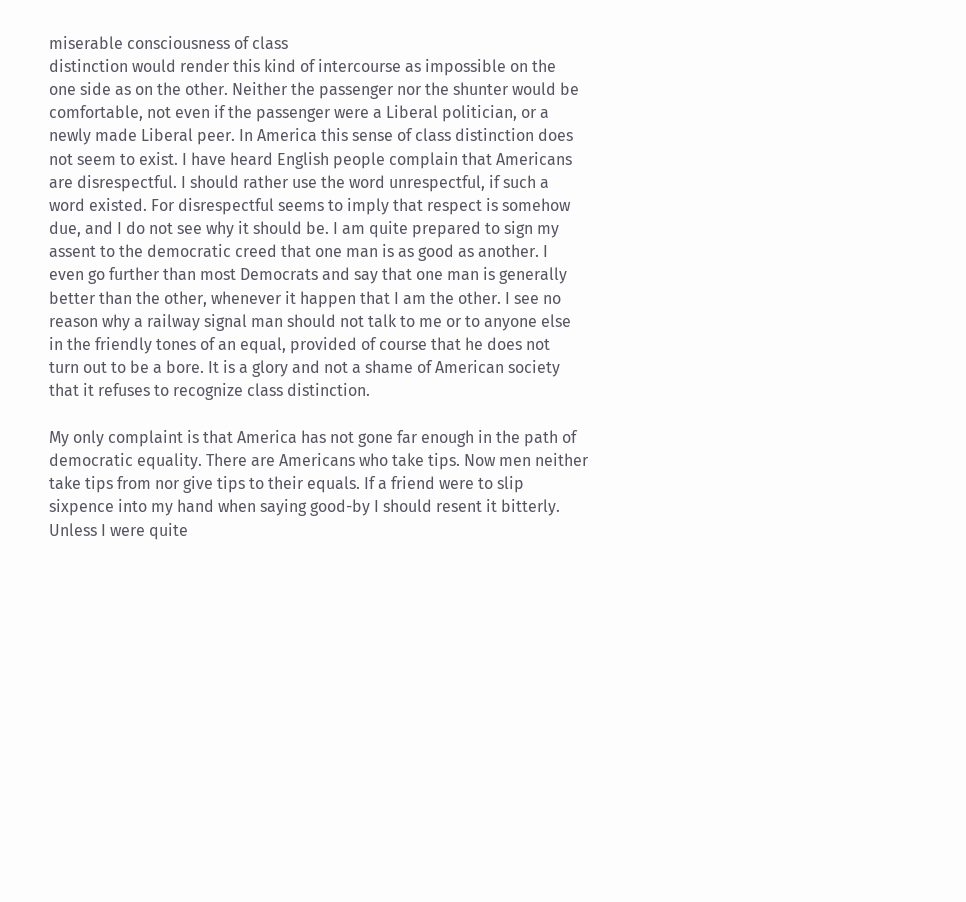miserable consciousness of class
distinction would render this kind of intercourse as impossible on the
one side as on the other. Neither the passenger nor the shunter would be
comfortable, not even if the passenger were a Liberal politician, or a
newly made Liberal peer. In America this sense of class distinction does
not seem to exist. I have heard English people complain that Americans
are disrespectful. I should rather use the word unrespectful, if such a
word existed. For disrespectful seems to imply that respect is somehow
due, and I do not see why it should be. I am quite prepared to sign my
assent to the democratic creed that one man is as good as another. I
even go further than most Democrats and say that one man is generally
better than the other, whenever it happen that I am the other. I see no
reason why a railway signal man should not talk to me or to anyone else
in the friendly tones of an equal, provided of course that he does not
turn out to be a bore. It is a glory and not a shame of American society
that it refuses to recognize class distinction.

My only complaint is that America has not gone far enough in the path of
democratic equality. There are Americans who take tips. Now men neither
take tips from nor give tips to their equals. If a friend were to slip
sixpence into my hand when saying good-by I should resent it bitterly.
Unless I were quite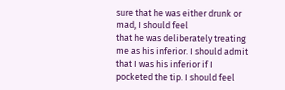sure that he was either drunk or mad, I should feel
that he was deliberately treating me as his inferior. I should admit
that I was his inferior if I pocketed the tip. I should feel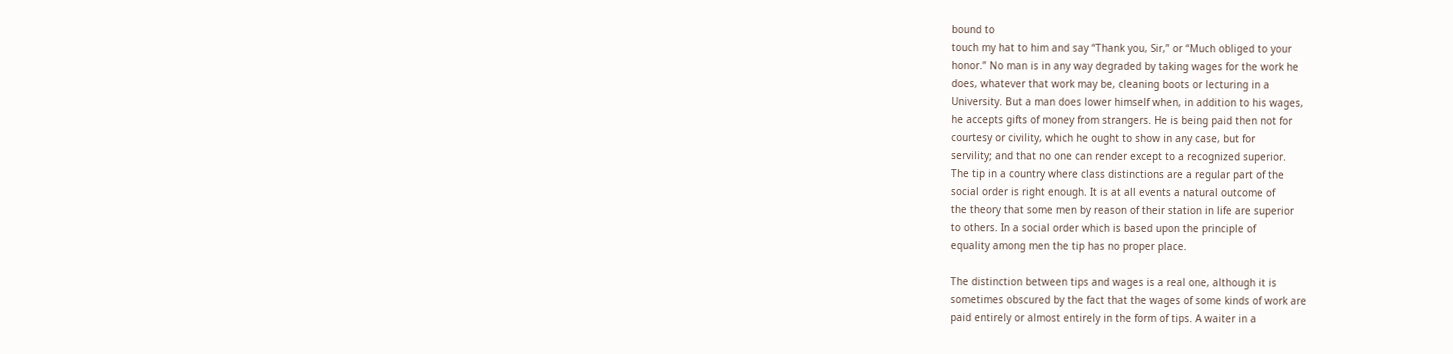bound to
touch my hat to him and say “Thank you, Sir,” or “Much obliged to your
honor.” No man is in any way degraded by taking wages for the work he
does, whatever that work may be, cleaning boots or lecturing in a
University. But a man does lower himself when, in addition to his wages,
he accepts gifts of money from strangers. He is being paid then not for
courtesy or civility, which he ought to show in any case, but for
servility; and that no one can render except to a recognized superior.
The tip in a country where class distinctions are a regular part of the
social order is right enough. It is at all events a natural outcome of
the theory that some men by reason of their station in life are superior
to others. In a social order which is based upon the principle of
equality among men the tip has no proper place.

The distinction between tips and wages is a real one, although it is
sometimes obscured by the fact that the wages of some kinds of work are
paid entirely or almost entirely in the form of tips. A waiter in a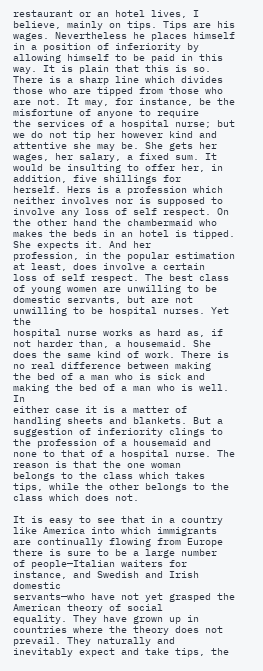restaurant or an hotel lives, I believe, mainly on tips. Tips are his
wages. Nevertheless he places himself in a position of inferiority by
allowing himself to be paid in this way. It is plain that this is so.
There is a sharp line which divides those who are tipped from those who
are not. It may, for instance, be the misfortune of anyone to require
the services of a hospital nurse; but we do not tip her however kind and
attentive she may be. She gets her wages, her salary, a fixed sum. It
would be insulting to offer her, in addition, five shillings for
herself. Hers is a profession which neither involves nor is supposed to
involve any loss of self respect. On the other hand the chambermaid who
makes the beds in an hotel is tipped. She expects it. And her
profession, in the popular estimation at least, does involve a certain
loss of self respect. The best class of young women are unwilling to be
domestic servants, but are not unwilling to be hospital nurses. Yet the
hospital nurse works as hard as, if not harder than, a housemaid. She
does the same kind of work. There is no real difference between making
the bed of a man who is sick and making the bed of a man who is well. In
either case it is a matter of handling sheets and blankets. But a
suggestion of inferiority clings to the profession of a housemaid and
none to that of a hospital nurse. The reason is that the one woman
belongs to the class which takes tips, while the other belongs to the
class which does not.

It is easy to see that in a country like America into which immigrants
are continually flowing from Europe there is sure to be a large number
of people—Italian waiters for instance, and Swedish and Irish domestic
servants—who have not yet grasped the American theory of social
equality. They have grown up in countries where the theory does not
prevail. They naturally and inevitably expect and take tips, the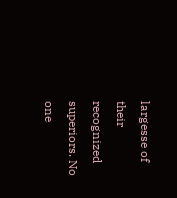largesse of their recognized superiors. No one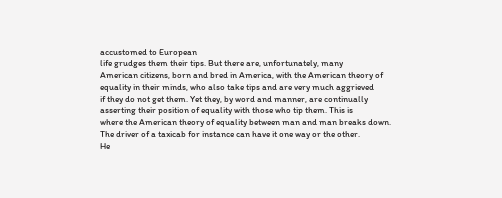accustomed to European
life grudges them their tips. But there are, unfortunately, many
American citizens, born and bred in America, with the American theory of
equality in their minds, who also take tips and are very much aggrieved
if they do not get them. Yet they, by word and manner, are continually
asserting their position of equality with those who tip them. This is
where the American theory of equality between man and man breaks down.
The driver of a taxicab for instance can have it one way or the other.
He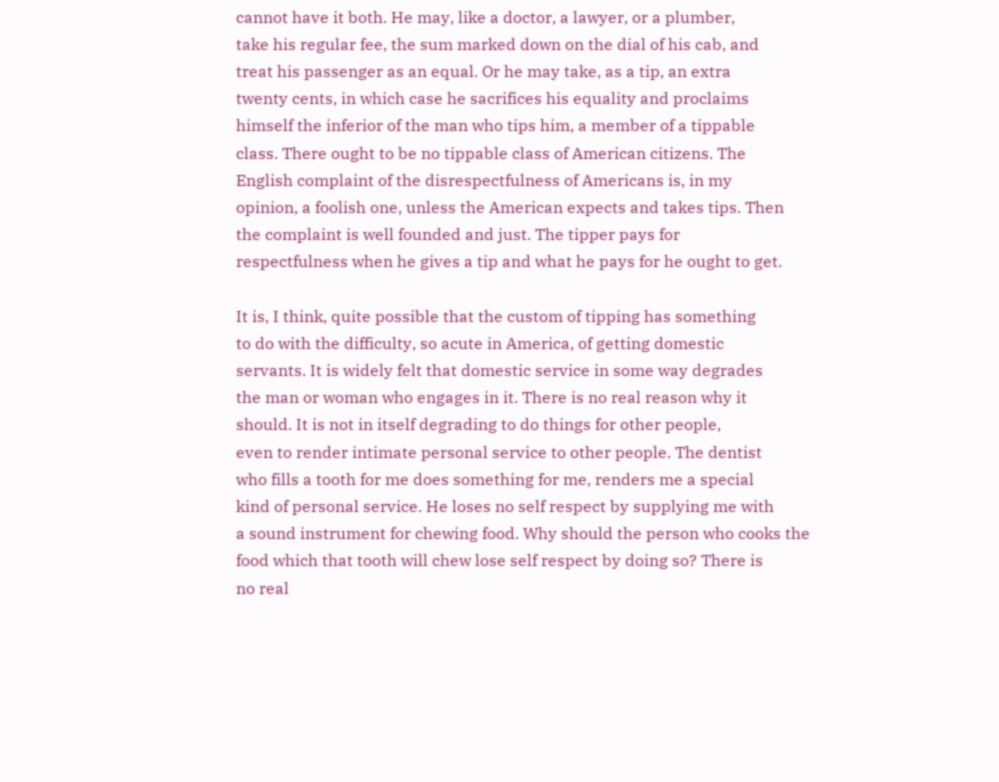cannot have it both. He may, like a doctor, a lawyer, or a plumber,
take his regular fee, the sum marked down on the dial of his cab, and
treat his passenger as an equal. Or he may take, as a tip, an extra
twenty cents, in which case he sacrifices his equality and proclaims
himself the inferior of the man who tips him, a member of a tippable
class. There ought to be no tippable class of American citizens. The
English complaint of the disrespectfulness of Americans is, in my
opinion, a foolish one, unless the American expects and takes tips. Then
the complaint is well founded and just. The tipper pays for
respectfulness when he gives a tip and what he pays for he ought to get.

It is, I think, quite possible that the custom of tipping has something
to do with the difficulty, so acute in America, of getting domestic
servants. It is widely felt that domestic service in some way degrades
the man or woman who engages in it. There is no real reason why it
should. It is not in itself degrading to do things for other people,
even to render intimate personal service to other people. The dentist
who fills a tooth for me does something for me, renders me a special
kind of personal service. He loses no self respect by supplying me with
a sound instrument for chewing food. Why should the person who cooks the
food which that tooth will chew lose self respect by doing so? There is
no real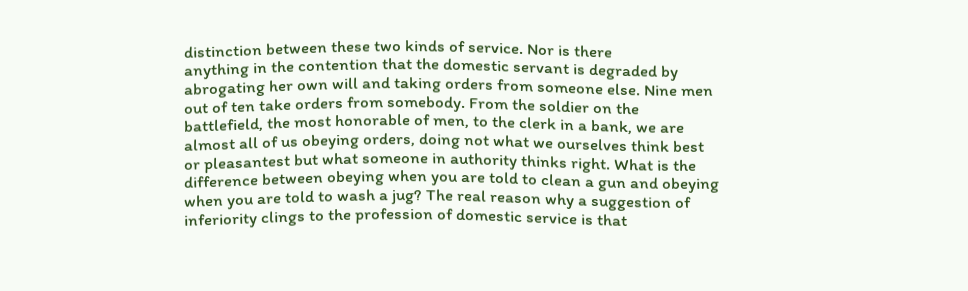distinction between these two kinds of service. Nor is there
anything in the contention that the domestic servant is degraded by
abrogating her own will and taking orders from someone else. Nine men
out of ten take orders from somebody. From the soldier on the
battlefield, the most honorable of men, to the clerk in a bank, we are
almost all of us obeying orders, doing not what we ourselves think best
or pleasantest but what someone in authority thinks right. What is the
difference between obeying when you are told to clean a gun and obeying
when you are told to wash a jug? The real reason why a suggestion of
inferiority clings to the profession of domestic service is that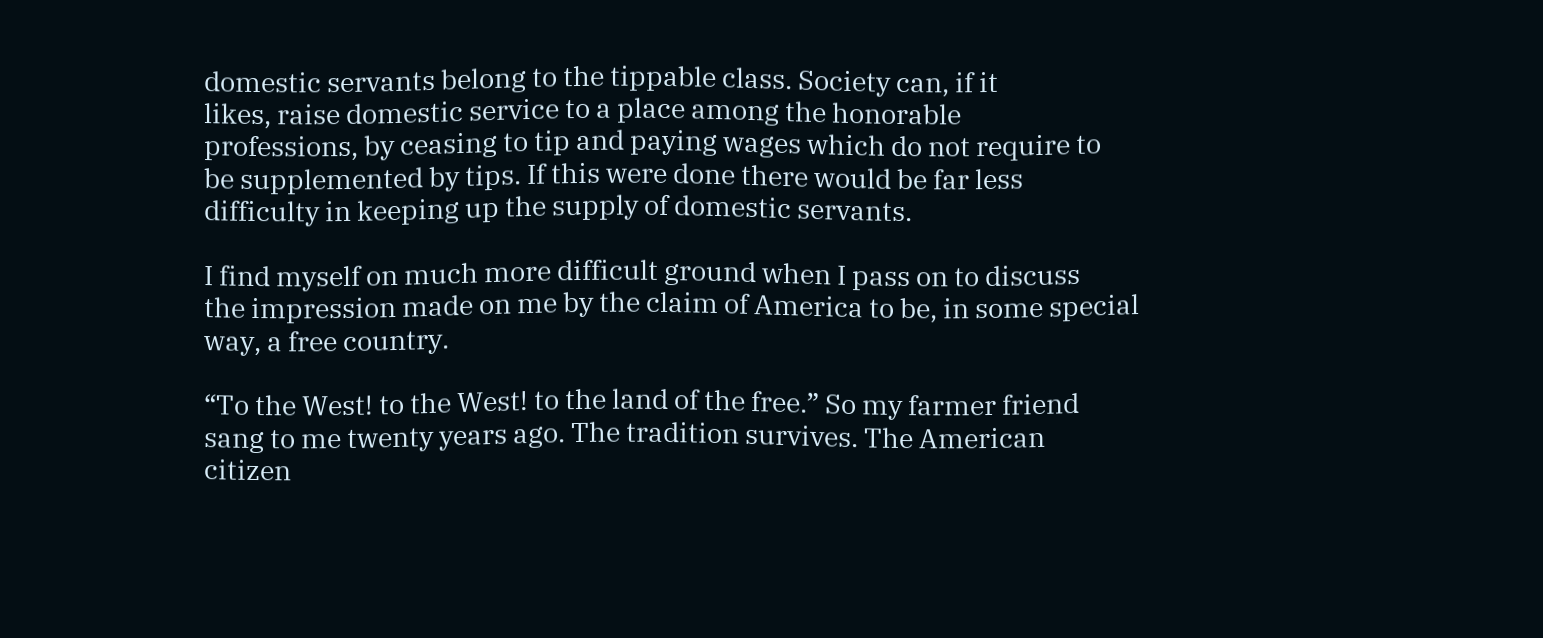domestic servants belong to the tippable class. Society can, if it
likes, raise domestic service to a place among the honorable
professions, by ceasing to tip and paying wages which do not require to
be supplemented by tips. If this were done there would be far less
difficulty in keeping up the supply of domestic servants.

I find myself on much more difficult ground when I pass on to discuss
the impression made on me by the claim of America to be, in some special
way, a free country.

“To the West! to the West! to the land of the free.” So my farmer friend
sang to me twenty years ago. The tradition survives. The American
citizen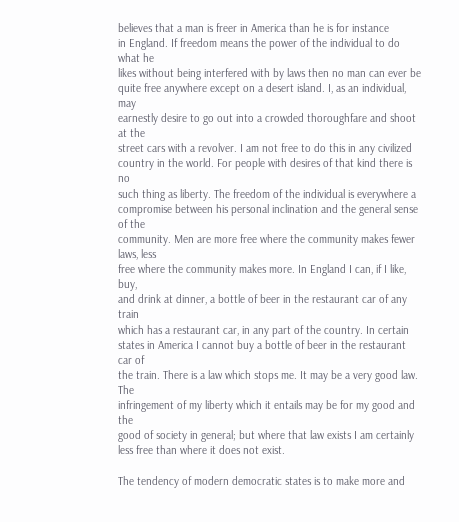believes that a man is freer in America than he is for instance
in England. If freedom means the power of the individual to do what he
likes without being interfered with by laws then no man can ever be
quite free anywhere except on a desert island. I, as an individual, may
earnestly desire to go out into a crowded thoroughfare and shoot at the
street cars with a revolver. I am not free to do this in any civilized
country in the world. For people with desires of that kind there is no
such thing as liberty. The freedom of the individual is everywhere a
compromise between his personal inclination and the general sense of the
community. Men are more free where the community makes fewer laws, less
free where the community makes more. In England I can, if I like, buy,
and drink at dinner, a bottle of beer in the restaurant car of any train
which has a restaurant car, in any part of the country. In certain
states in America I cannot buy a bottle of beer in the restaurant car of
the train. There is a law which stops me. It may be a very good law. The
infringement of my liberty which it entails may be for my good and the
good of society in general; but where that law exists I am certainly
less free than where it does not exist.

The tendency of modern democratic states is to make more and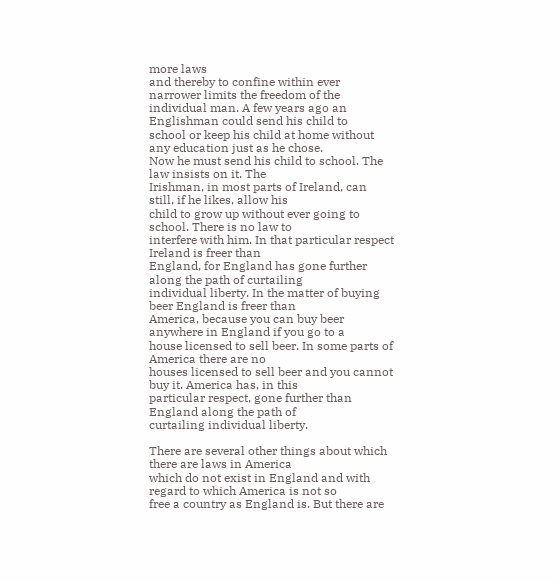more laws
and thereby to confine within ever narrower limits the freedom of the
individual man. A few years ago an Englishman could send his child to
school or keep his child at home without any education just as he chose.
Now he must send his child to school. The law insists on it. The
Irishman, in most parts of Ireland, can still, if he likes, allow his
child to grow up without ever going to school. There is no law to
interfere with him. In that particular respect Ireland is freer than
England, for England has gone further along the path of curtailing
individual liberty. In the matter of buying beer England is freer than
America, because you can buy beer anywhere in England if you go to a
house licensed to sell beer. In some parts of America there are no
houses licensed to sell beer and you cannot buy it. America has, in this
particular respect, gone further than England along the path of
curtailing individual liberty.

There are several other things about which there are laws in America
which do not exist in England and with regard to which America is not so
free a country as England is. But there are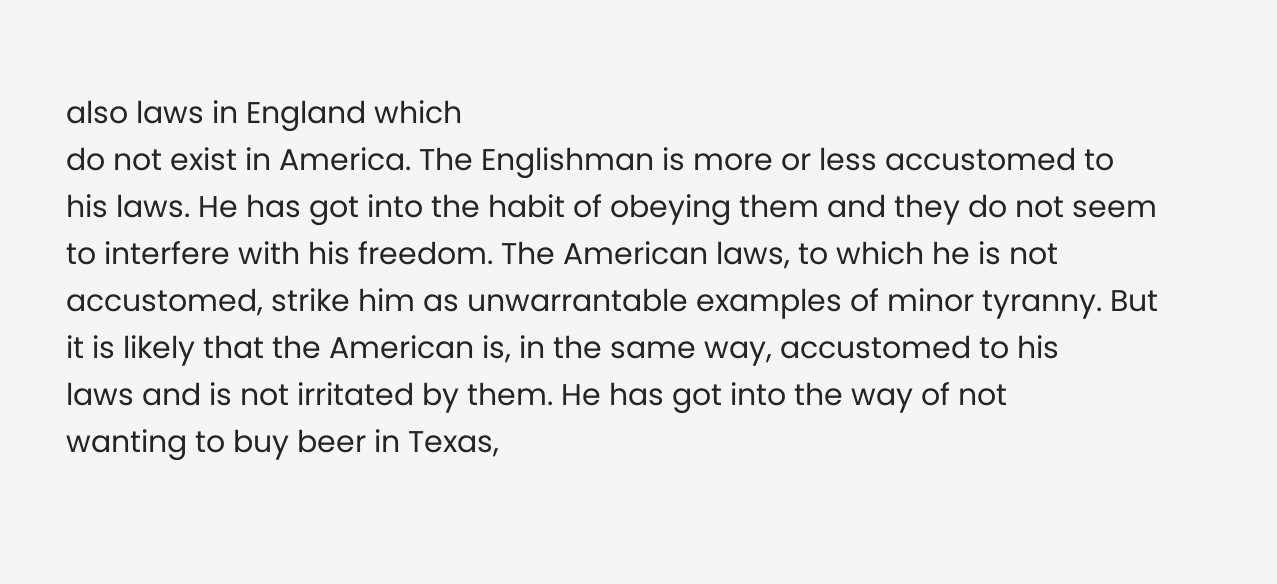also laws in England which
do not exist in America. The Englishman is more or less accustomed to
his laws. He has got into the habit of obeying them and they do not seem
to interfere with his freedom. The American laws, to which he is not
accustomed, strike him as unwarrantable examples of minor tyranny. But
it is likely that the American is, in the same way, accustomed to his
laws and is not irritated by them. He has got into the way of not
wanting to buy beer in Texas,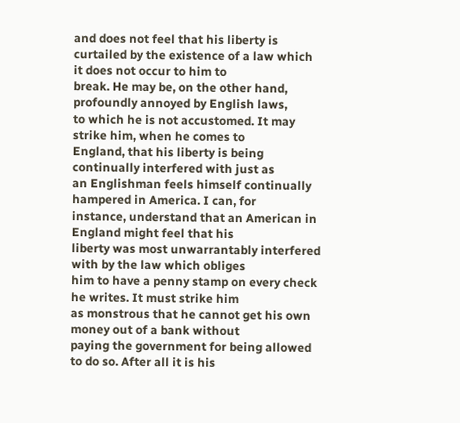and does not feel that his liberty is
curtailed by the existence of a law which it does not occur to him to
break. He may be, on the other hand, profoundly annoyed by English laws,
to which he is not accustomed. It may strike him, when he comes to
England, that his liberty is being continually interfered with just as
an Englishman feels himself continually hampered in America. I can, for
instance, understand that an American in England might feel that his
liberty was most unwarrantably interfered with by the law which obliges
him to have a penny stamp on every check he writes. It must strike him
as monstrous that he cannot get his own money out of a bank without
paying the government for being allowed to do so. After all it is his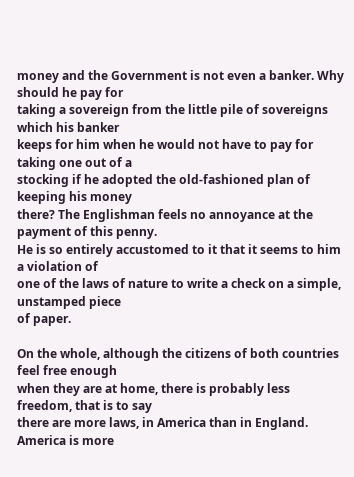money and the Government is not even a banker. Why should he pay for
taking a sovereign from the little pile of sovereigns which his banker
keeps for him when he would not have to pay for taking one out of a
stocking if he adopted the old-fashioned plan of keeping his money
there? The Englishman feels no annoyance at the payment of this penny.
He is so entirely accustomed to it that it seems to him a violation of
one of the laws of nature to write a check on a simple, unstamped piece
of paper.

On the whole, although the citizens of both countries feel free enough
when they are at home, there is probably less freedom, that is to say
there are more laws, in America than in England. America is more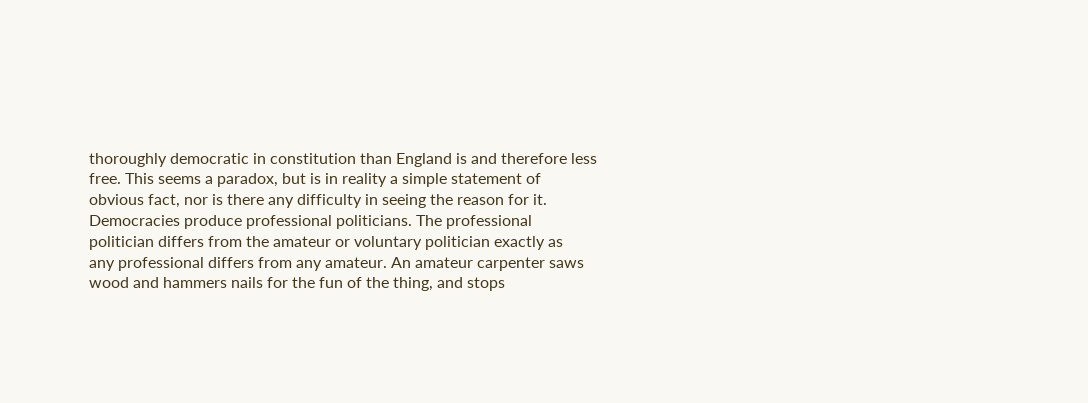thoroughly democratic in constitution than England is and therefore less
free. This seems a paradox, but is in reality a simple statement of
obvious fact, nor is there any difficulty in seeing the reason for it.
Democracies produce professional politicians. The professional
politician differs from the amateur or voluntary politician exactly as
any professional differs from any amateur. An amateur carpenter saws
wood and hammers nails for the fun of the thing, and stops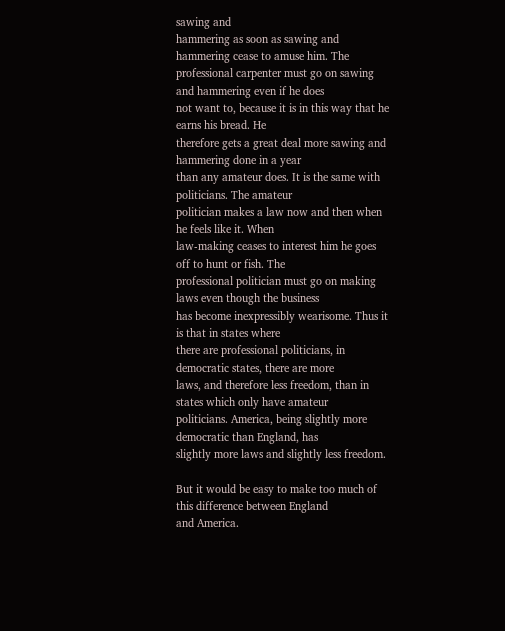sawing and
hammering as soon as sawing and hammering cease to amuse him. The
professional carpenter must go on sawing and hammering even if he does
not want to, because it is in this way that he earns his bread. He
therefore gets a great deal more sawing and hammering done in a year
than any amateur does. It is the same with politicians. The amateur
politician makes a law now and then when he feels like it. When
law-making ceases to interest him he goes off to hunt or fish. The
professional politician must go on making laws even though the business
has become inexpressibly wearisome. Thus it is that in states where
there are professional politicians, in democratic states, there are more
laws, and therefore less freedom, than in states which only have amateur
politicians. America, being slightly more democratic than England, has
slightly more laws and slightly less freedom.

But it would be easy to make too much of this difference between England
and America.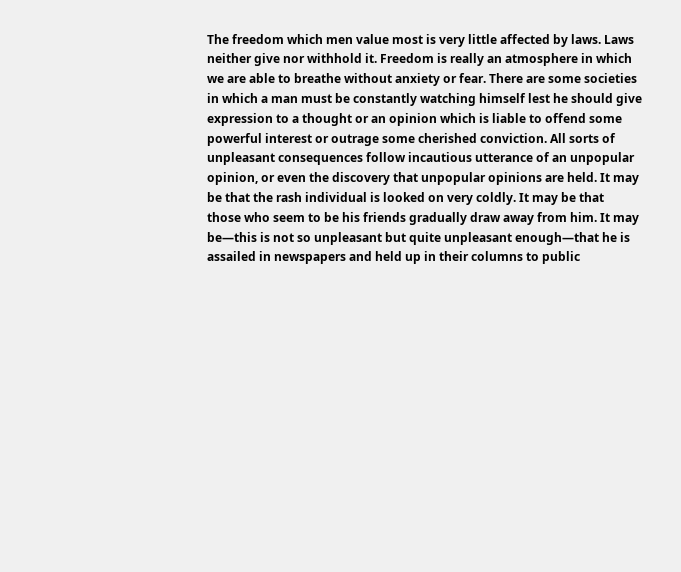The freedom which men value most is very little affected by laws. Laws
neither give nor withhold it. Freedom is really an atmosphere in which
we are able to breathe without anxiety or fear. There are some societies
in which a man must be constantly watching himself lest he should give
expression to a thought or an opinion which is liable to offend some
powerful interest or outrage some cherished conviction. All sorts of
unpleasant consequences follow incautious utterance of an unpopular
opinion, or even the discovery that unpopular opinions are held. It may
be that the rash individual is looked on very coldly. It may be that
those who seem to be his friends gradually draw away from him. It may
be—this is not so unpleasant but quite unpleasant enough—that he is
assailed in newspapers and held up in their columns to public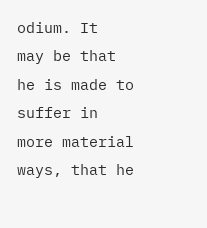odium. It
may be that he is made to suffer in more material ways, that he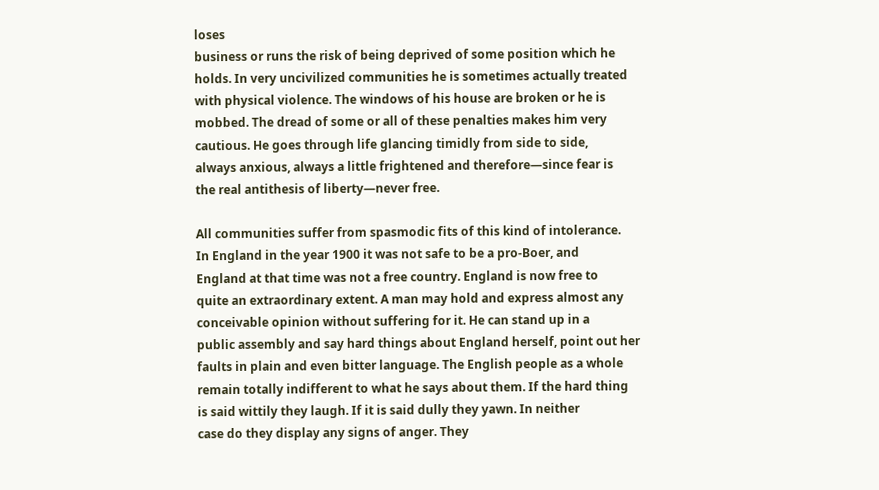loses
business or runs the risk of being deprived of some position which he
holds. In very uncivilized communities he is sometimes actually treated
with physical violence. The windows of his house are broken or he is
mobbed. The dread of some or all of these penalties makes him very
cautious. He goes through life glancing timidly from side to side,
always anxious, always a little frightened and therefore—since fear is
the real antithesis of liberty—never free.

All communities suffer from spasmodic fits of this kind of intolerance.
In England in the year 1900 it was not safe to be a pro-Boer, and
England at that time was not a free country. England is now free to
quite an extraordinary extent. A man may hold and express almost any
conceivable opinion without suffering for it. He can stand up in a
public assembly and say hard things about England herself, point out her
faults in plain and even bitter language. The English people as a whole
remain totally indifferent to what he says about them. If the hard thing
is said wittily they laugh. If it is said dully they yawn. In neither
case do they display any signs of anger. They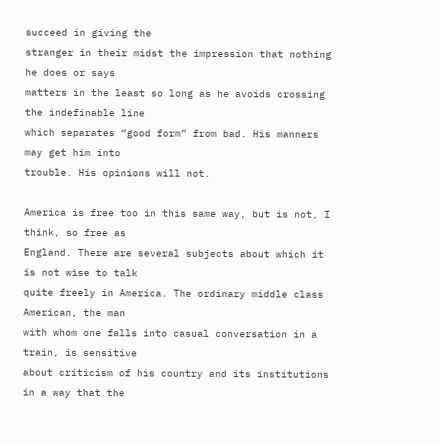succeed in giving the
stranger in their midst the impression that nothing he does or says
matters in the least so long as he avoids crossing the indefinable line
which separates “good form” from bad. His manners may get him into
trouble. His opinions will not.

America is free too in this same way, but is not, I think, so free as
England. There are several subjects about which it is not wise to talk
quite freely in America. The ordinary middle class American, the man
with whom one falls into casual conversation in a train, is sensitive
about criticism of his country and its institutions in a way that the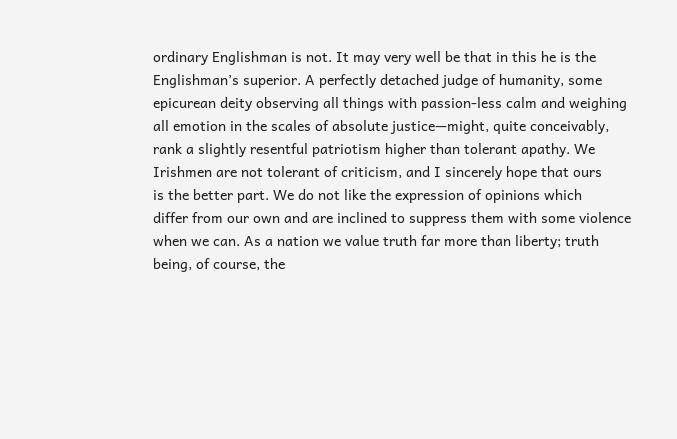ordinary Englishman is not. It may very well be that in this he is the
Englishman’s superior. A perfectly detached judge of humanity, some
epicurean deity observing all things with passion-less calm and weighing
all emotion in the scales of absolute justice—might, quite conceivably,
rank a slightly resentful patriotism higher than tolerant apathy. We
Irishmen are not tolerant of criticism, and I sincerely hope that ours
is the better part. We do not like the expression of opinions which
differ from our own and are inclined to suppress them with some violence
when we can. As a nation we value truth far more than liberty; truth
being, of course, the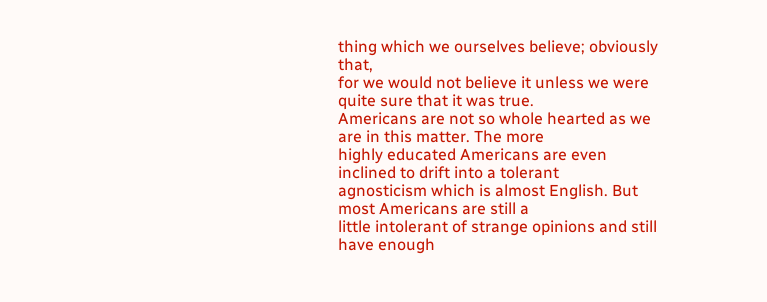thing which we ourselves believe; obviously that,
for we would not believe it unless we were quite sure that it was true.
Americans are not so whole hearted as we are in this matter. The more
highly educated Americans are even inclined to drift into a tolerant
agnosticism which is almost English. But most Americans are still a
little intolerant of strange opinions and still have enough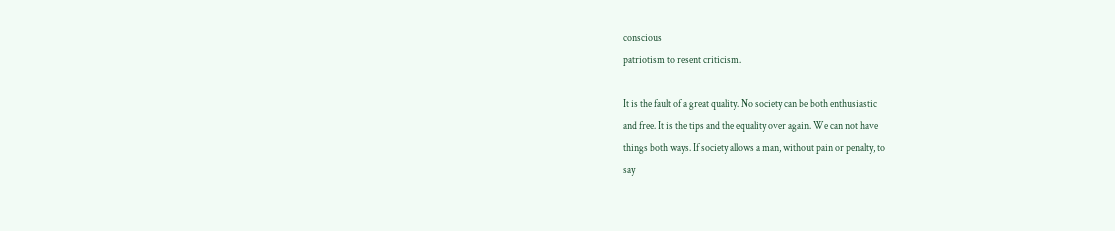conscious
patriotism to resent criticism.

It is the fault of a great quality. No society can be both enthusiastic
and free. It is the tips and the equality over again. We can not have
things both ways. If society allows a man, without pain or penalty, to
say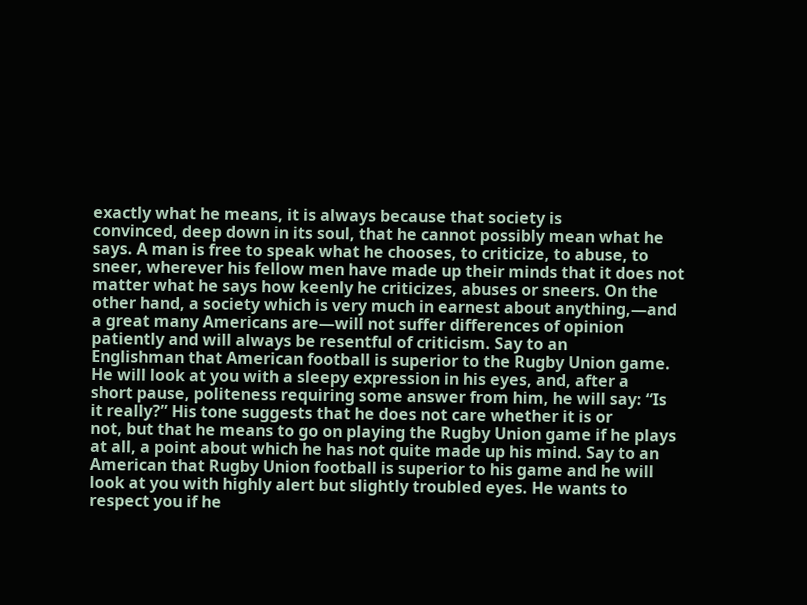exactly what he means, it is always because that society is
convinced, deep down in its soul, that he cannot possibly mean what he
says. A man is free to speak what he chooses, to criticize, to abuse, to
sneer, wherever his fellow men have made up their minds that it does not
matter what he says how keenly he criticizes, abuses or sneers. On the
other hand, a society which is very much in earnest about anything,—and
a great many Americans are—will not suffer differences of opinion
patiently and will always be resentful of criticism. Say to an
Englishman that American football is superior to the Rugby Union game.
He will look at you with a sleepy expression in his eyes, and, after a
short pause, politeness requiring some answer from him, he will say: “Is
it really?” His tone suggests that he does not care whether it is or
not, but that he means to go on playing the Rugby Union game if he plays
at all, a point about which he has not quite made up his mind. Say to an
American that Rugby Union football is superior to his game and he will
look at you with highly alert but slightly troubled eyes. He wants to
respect you if he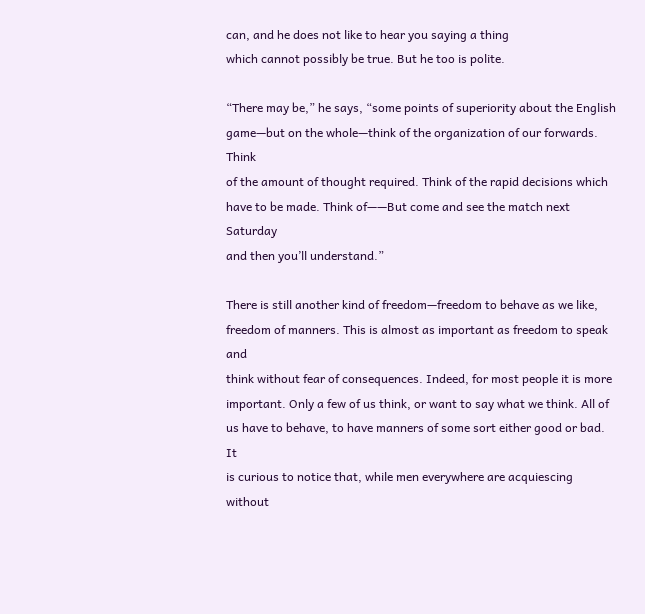can, and he does not like to hear you saying a thing
which cannot possibly be true. But he too is polite.

“There may be,” he says, “some points of superiority about the English
game—but on the whole—think of the organization of our forwards. Think
of the amount of thought required. Think of the rapid decisions which
have to be made. Think of——But come and see the match next Saturday
and then you’ll understand.”

There is still another kind of freedom—freedom to behave as we like,
freedom of manners. This is almost as important as freedom to speak and
think without fear of consequences. Indeed, for most people it is more
important. Only a few of us think, or want to say what we think. All of
us have to behave, to have manners of some sort either good or bad. It
is curious to notice that, while men everywhere are acquiescing without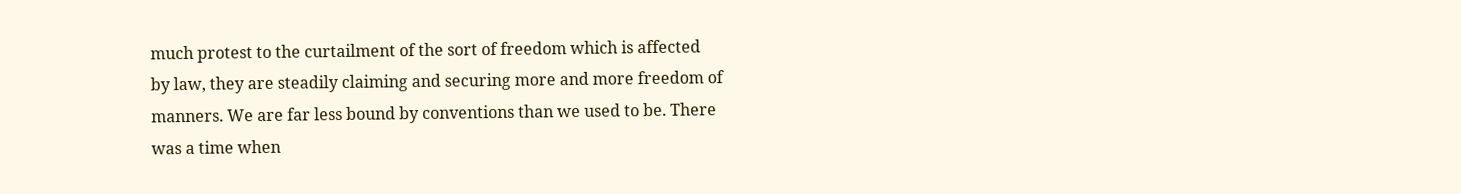much protest to the curtailment of the sort of freedom which is affected
by law, they are steadily claiming and securing more and more freedom of
manners. We are far less bound by conventions than we used to be. There
was a time when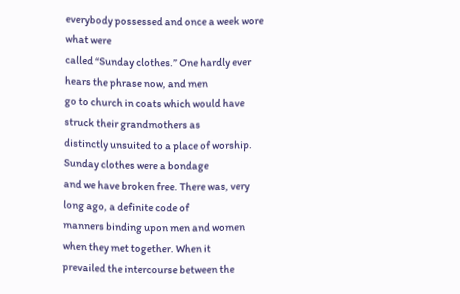everybody possessed and once a week wore what were
called “Sunday clothes.” One hardly ever hears the phrase now, and men
go to church in coats which would have struck their grandmothers as
distinctly unsuited to a place of worship. Sunday clothes were a bondage
and we have broken free. There was, very long ago, a definite code of
manners binding upon men and women when they met together. When it
prevailed the intercourse between the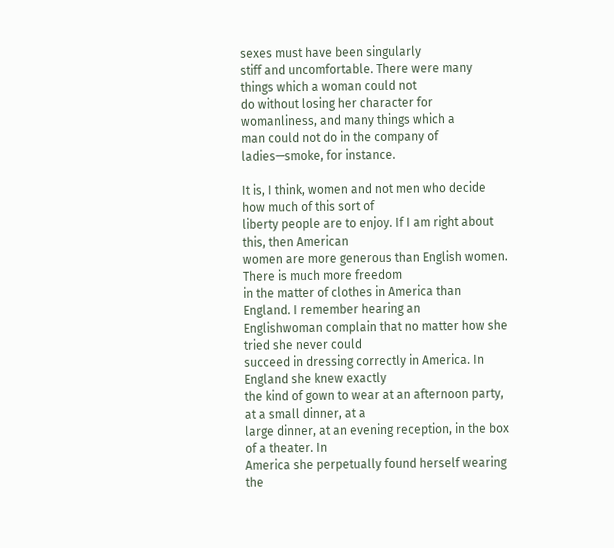sexes must have been singularly
stiff and uncomfortable. There were many things which a woman could not
do without losing her character for womanliness, and many things which a
man could not do in the company of ladies—smoke, for instance.

It is, I think, women and not men who decide how much of this sort of
liberty people are to enjoy. If I am right about this, then American
women are more generous than English women. There is much more freedom
in the matter of clothes in America than England. I remember hearing an
Englishwoman complain that no matter how she tried she never could
succeed in dressing correctly in America. In England she knew exactly
the kind of gown to wear at an afternoon party, at a small dinner, at a
large dinner, at an evening reception, in the box of a theater. In
America she perpetually found herself wearing the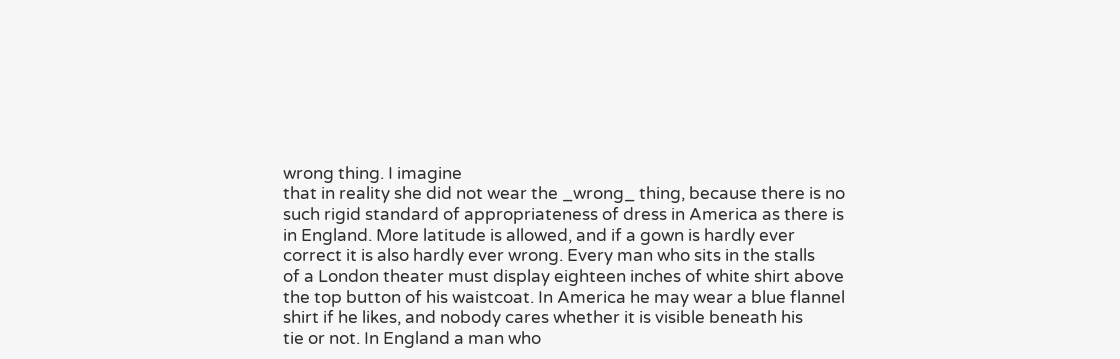wrong thing. I imagine
that in reality she did not wear the _wrong_ thing, because there is no
such rigid standard of appropriateness of dress in America as there is
in England. More latitude is allowed, and if a gown is hardly ever
correct it is also hardly ever wrong. Every man who sits in the stalls
of a London theater must display eighteen inches of white shirt above
the top button of his waistcoat. In America he may wear a blue flannel
shirt if he likes, and nobody cares whether it is visible beneath his
tie or not. In England a man who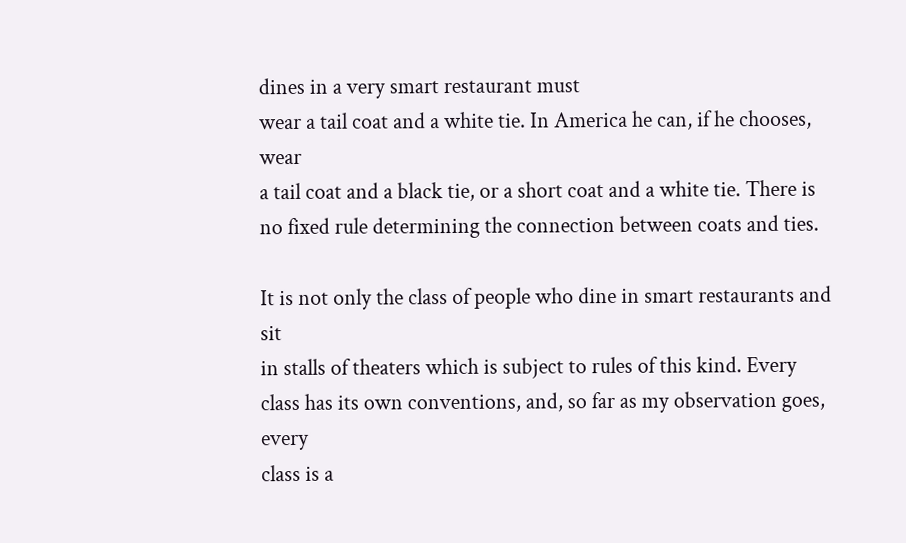dines in a very smart restaurant must
wear a tail coat and a white tie. In America he can, if he chooses, wear
a tail coat and a black tie, or a short coat and a white tie. There is
no fixed rule determining the connection between coats and ties.

It is not only the class of people who dine in smart restaurants and sit
in stalls of theaters which is subject to rules of this kind. Every
class has its own conventions, and, so far as my observation goes, every
class is a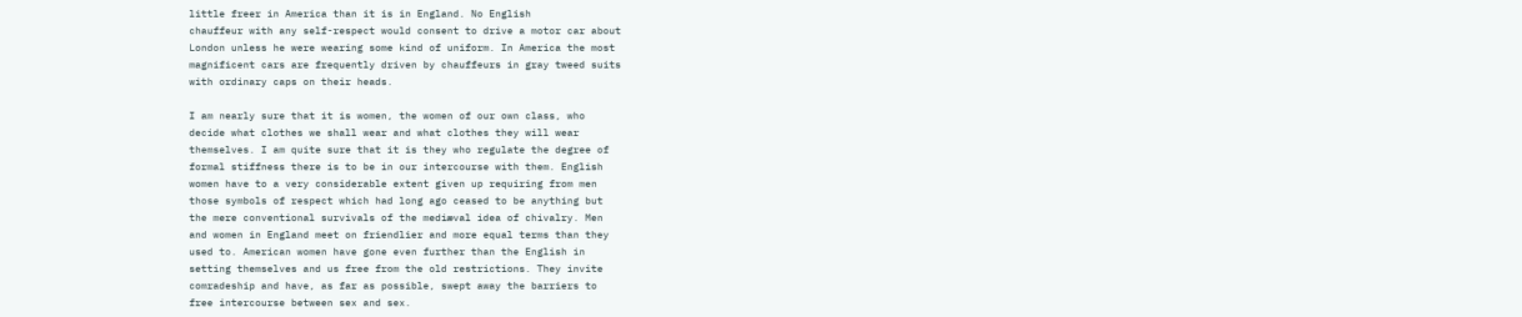little freer in America than it is in England. No English
chauffeur with any self-respect would consent to drive a motor car about
London unless he were wearing some kind of uniform. In America the most
magnificent cars are frequently driven by chauffeurs in gray tweed suits
with ordinary caps on their heads.

I am nearly sure that it is women, the women of our own class, who
decide what clothes we shall wear and what clothes they will wear
themselves. I am quite sure that it is they who regulate the degree of
formal stiffness there is to be in our intercourse with them. English
women have to a very considerable extent given up requiring from men
those symbols of respect which had long ago ceased to be anything but
the mere conventional survivals of the mediæval idea of chivalry. Men
and women in England meet on friendlier and more equal terms than they
used to. American women have gone even further than the English in
setting themselves and us free from the old restrictions. They invite
comradeship and have, as far as possible, swept away the barriers to
free intercourse between sex and sex.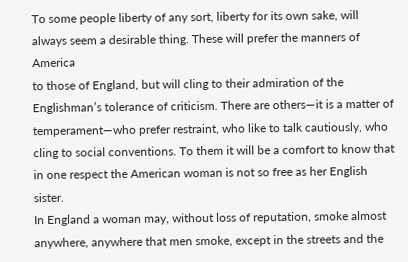To some people liberty of any sort, liberty for its own sake, will
always seem a desirable thing. These will prefer the manners of America
to those of England, but will cling to their admiration of the
Englishman’s tolerance of criticism. There are others—it is a matter of
temperament—who prefer restraint, who like to talk cautiously, who
cling to social conventions. To them it will be a comfort to know that
in one respect the American woman is not so free as her English sister.
In England a woman may, without loss of reputation, smoke almost
anywhere, anywhere that men smoke, except in the streets and the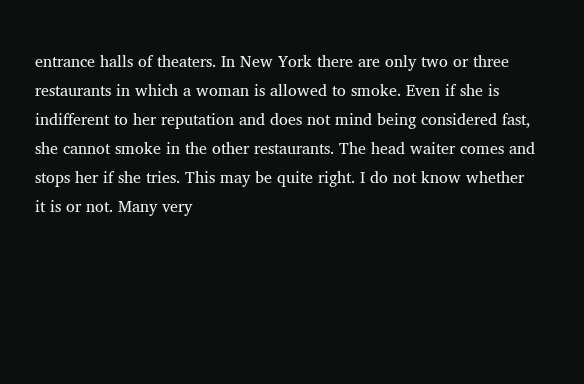entrance halls of theaters. In New York there are only two or three
restaurants in which a woman is allowed to smoke. Even if she is
indifferent to her reputation and does not mind being considered fast,
she cannot smoke in the other restaurants. The head waiter comes and
stops her if she tries. This may be quite right. I do not know whether
it is or not. Many very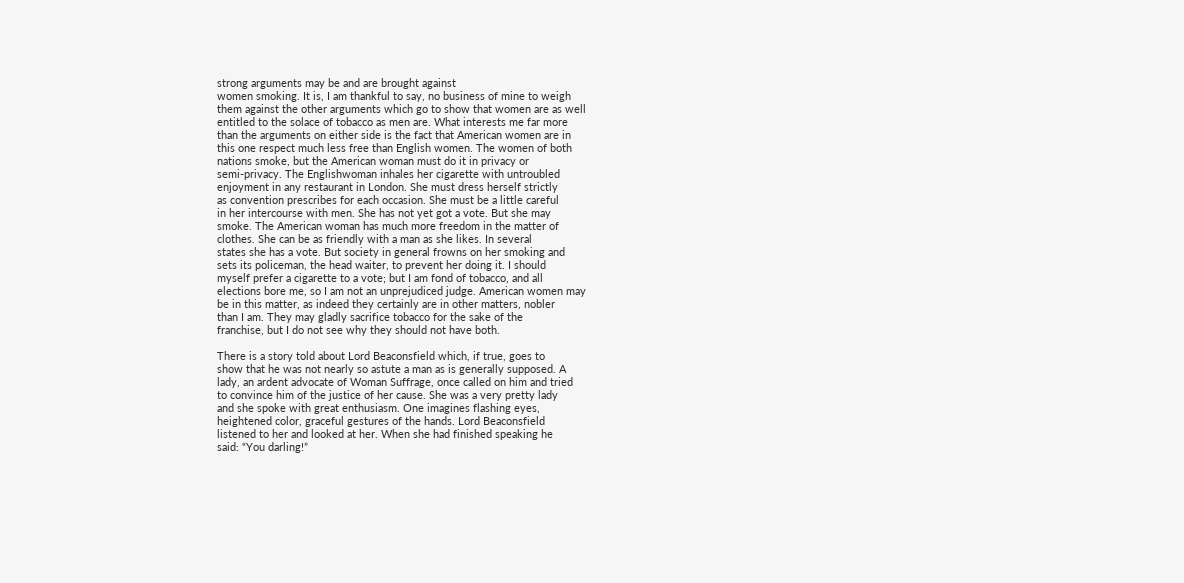strong arguments may be and are brought against
women smoking. It is, I am thankful to say, no business of mine to weigh
them against the other arguments which go to show that women are as well
entitled to the solace of tobacco as men are. What interests me far more
than the arguments on either side is the fact that American women are in
this one respect much less free than English women. The women of both
nations smoke, but the American woman must do it in privacy or
semi-privacy. The Englishwoman inhales her cigarette with untroubled
enjoyment in any restaurant in London. She must dress herself strictly
as convention prescribes for each occasion. She must be a little careful
in her intercourse with men. She has not yet got a vote. But she may
smoke. The American woman has much more freedom in the matter of
clothes. She can be as friendly with a man as she likes. In several
states she has a vote. But society in general frowns on her smoking and
sets its policeman, the head waiter, to prevent her doing it. I should
myself prefer a cigarette to a vote; but I am fond of tobacco, and all
elections bore me, so I am not an unprejudiced judge. American women may
be in this matter, as indeed they certainly are in other matters, nobler
than I am. They may gladly sacrifice tobacco for the sake of the
franchise, but I do not see why they should not have both.

There is a story told about Lord Beaconsfield which, if true, goes to
show that he was not nearly so astute a man as is generally supposed. A
lady, an ardent advocate of Woman Suffrage, once called on him and tried
to convince him of the justice of her cause. She was a very pretty lady
and she spoke with great enthusiasm. One imagines flashing eyes,
heightened color, graceful gestures of the hands. Lord Beaconsfield
listened to her and looked at her. When she had finished speaking he
said: “You darling!”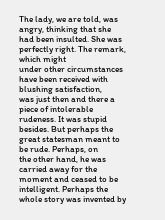The lady, we are told, was angry, thinking that she
had been insulted. She was perfectly right. The remark, which might
under other circumstances have been received with blushing satisfaction,
was just then and there a piece of intolerable rudeness. It was stupid
besides. But perhaps the great statesman meant to be rude. Perhaps, on
the other hand, he was carried away for the moment and ceased to be
intelligent. Perhaps the whole story was invented by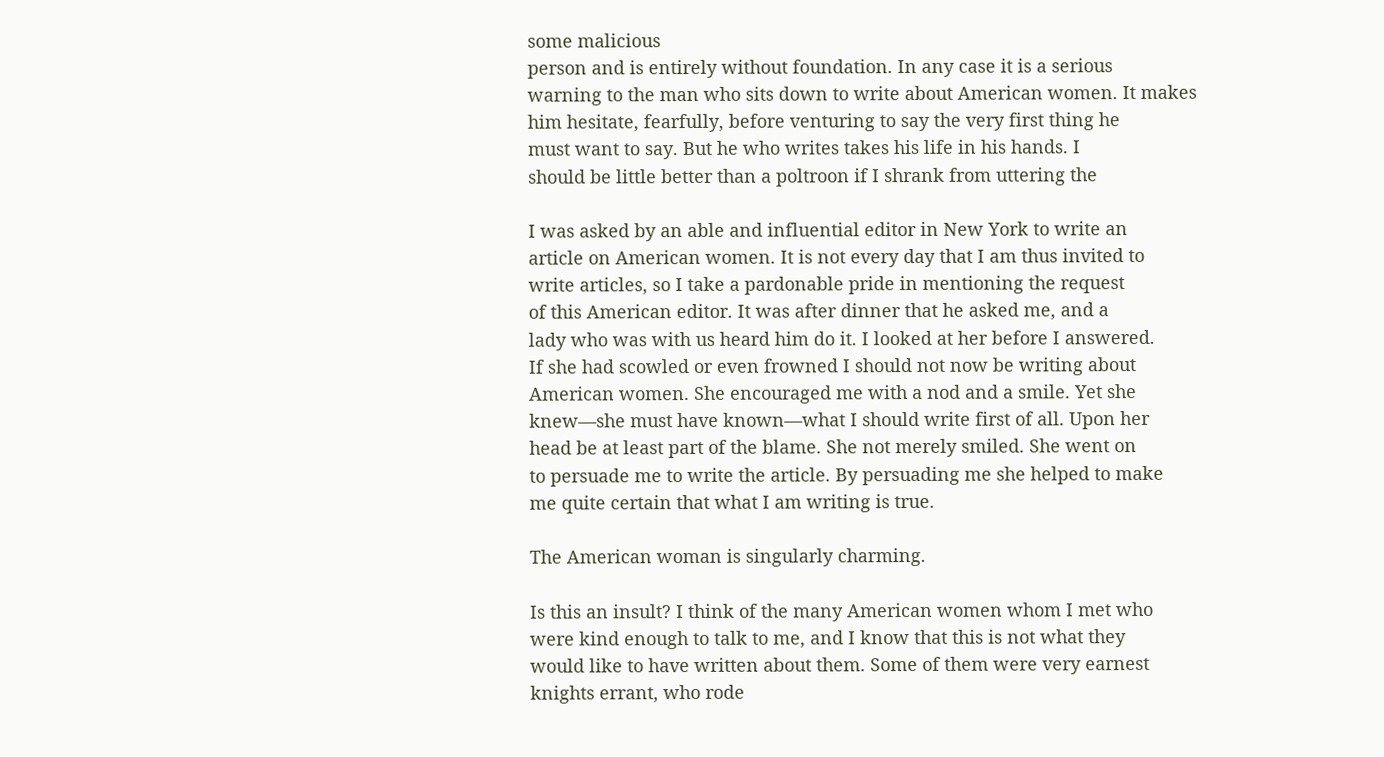some malicious
person and is entirely without foundation. In any case it is a serious
warning to the man who sits down to write about American women. It makes
him hesitate, fearfully, before venturing to say the very first thing he
must want to say. But he who writes takes his life in his hands. I
should be little better than a poltroon if I shrank from uttering the

I was asked by an able and influential editor in New York to write an
article on American women. It is not every day that I am thus invited to
write articles, so I take a pardonable pride in mentioning the request
of this American editor. It was after dinner that he asked me, and a
lady who was with us heard him do it. I looked at her before I answered.
If she had scowled or even frowned I should not now be writing about
American women. She encouraged me with a nod and a smile. Yet she
knew—she must have known—what I should write first of all. Upon her
head be at least part of the blame. She not merely smiled. She went on
to persuade me to write the article. By persuading me she helped to make
me quite certain that what I am writing is true.

The American woman is singularly charming.

Is this an insult? I think of the many American women whom I met who
were kind enough to talk to me, and I know that this is not what they
would like to have written about them. Some of them were very earnest
knights errant, who rode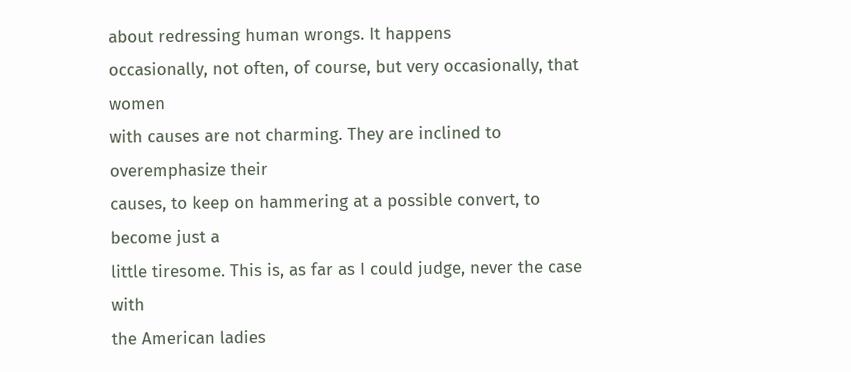about redressing human wrongs. It happens
occasionally, not often, of course, but very occasionally, that women
with causes are not charming. They are inclined to overemphasize their
causes, to keep on hammering at a possible convert, to become just a
little tiresome. This is, as far as I could judge, never the case with
the American ladies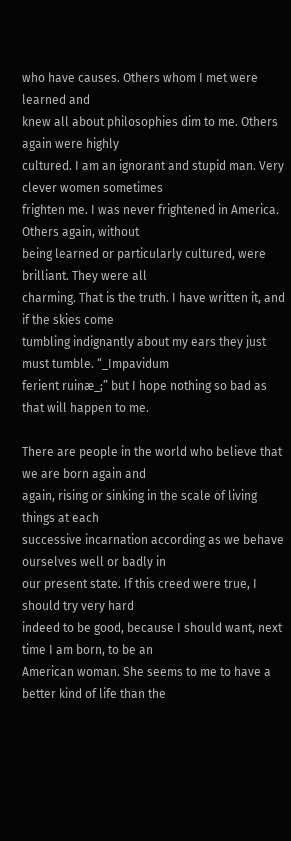who have causes. Others whom I met were learned and
knew all about philosophies dim to me. Others again were highly
cultured. I am an ignorant and stupid man. Very clever women sometimes
frighten me. I was never frightened in America. Others again, without
being learned or particularly cultured, were brilliant. They were all
charming. That is the truth. I have written it, and if the skies come
tumbling indignantly about my ears they just must tumble. “_Impavidum
ferient ruinæ_;” but I hope nothing so bad as that will happen to me.

There are people in the world who believe that we are born again and
again, rising or sinking in the scale of living things at each
successive incarnation according as we behave ourselves well or badly in
our present state. If this creed were true, I should try very hard
indeed to be good, because I should want, next time I am born, to be an
American woman. She seems to me to have a better kind of life than the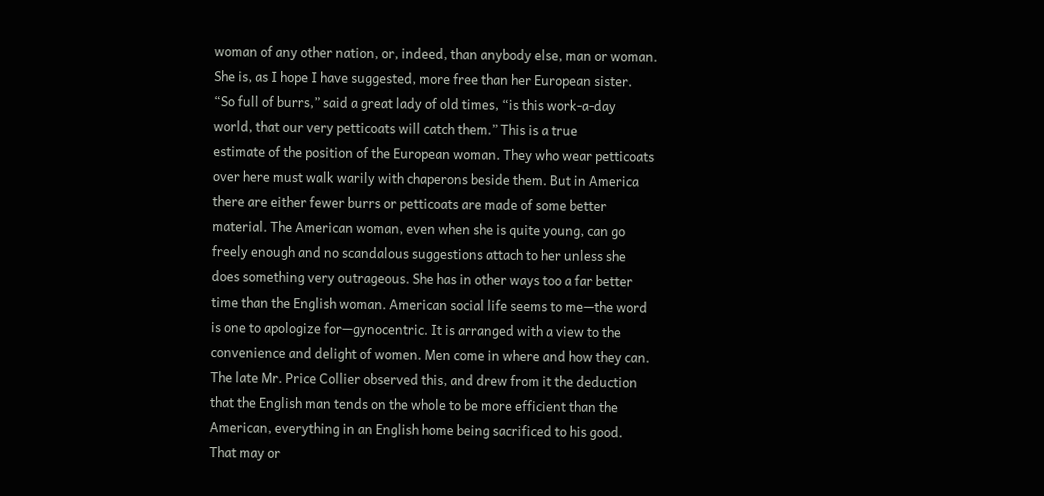woman of any other nation, or, indeed, than anybody else, man or woman.
She is, as I hope I have suggested, more free than her European sister.
“So full of burrs,” said a great lady of old times, “is this work-a-day
world, that our very petticoats will catch them.” This is a true
estimate of the position of the European woman. They who wear petticoats
over here must walk warily with chaperons beside them. But in America
there are either fewer burrs or petticoats are made of some better
material. The American woman, even when she is quite young, can go
freely enough and no scandalous suggestions attach to her unless she
does something very outrageous. She has in other ways too a far better
time than the English woman. American social life seems to me—the word
is one to apologize for—gynocentric. It is arranged with a view to the
convenience and delight of women. Men come in where and how they can.
The late Mr. Price Collier observed this, and drew from it the deduction
that the English man tends on the whole to be more efficient than the
American, everything in an English home being sacrificed to his good.
That may or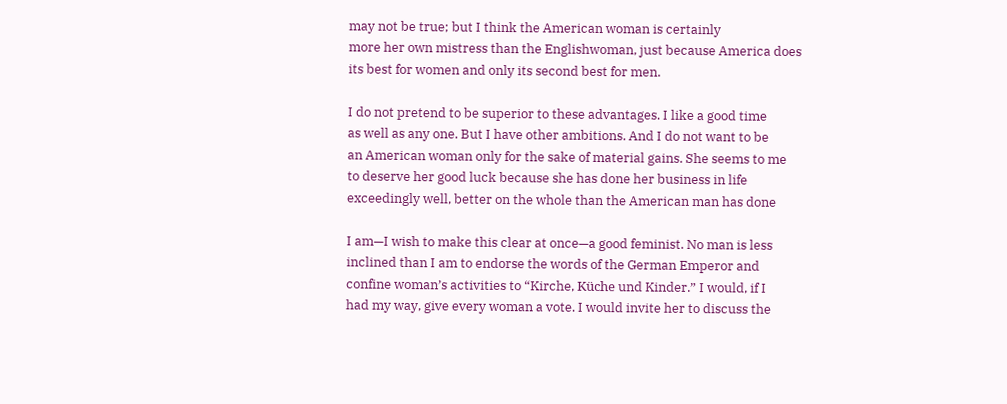may not be true; but I think the American woman is certainly
more her own mistress than the Englishwoman, just because America does
its best for women and only its second best for men.

I do not pretend to be superior to these advantages. I like a good time
as well as any one. But I have other ambitions. And I do not want to be
an American woman only for the sake of material gains. She seems to me
to deserve her good luck because she has done her business in life
exceedingly well, better on the whole than the American man has done

I am—I wish to make this clear at once—a good feminist. No man is less
inclined than I am to endorse the words of the German Emperor and
confine woman’s activities to “Kirche, Küche und Kinder.” I would, if I
had my way, give every woman a vote. I would invite her to discuss the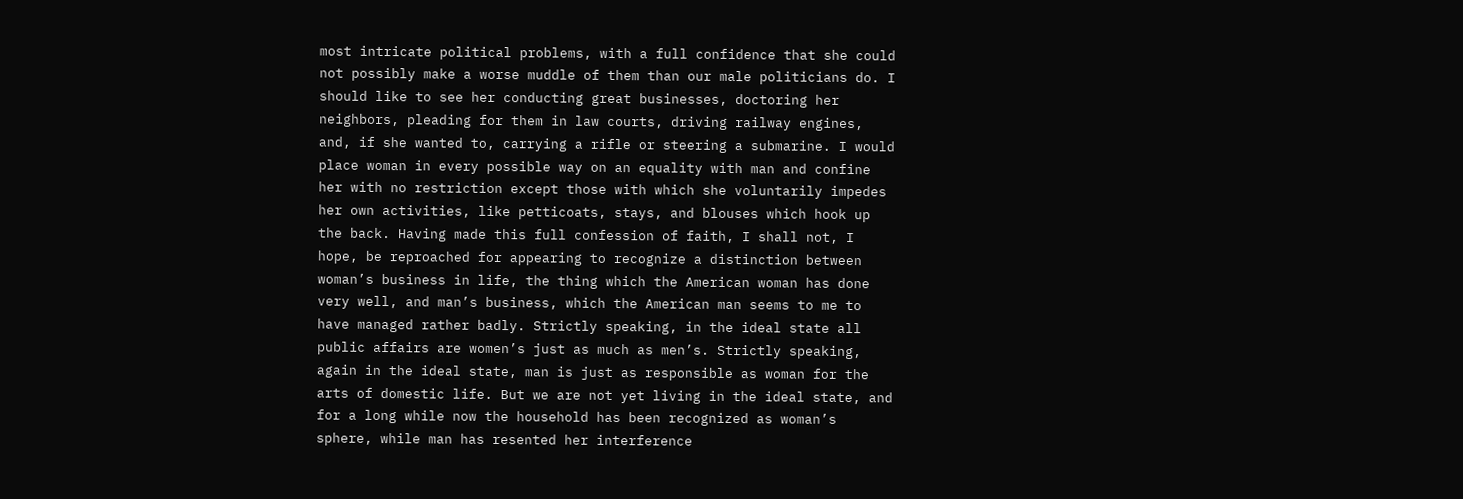most intricate political problems, with a full confidence that she could
not possibly make a worse muddle of them than our male politicians do. I
should like to see her conducting great businesses, doctoring her
neighbors, pleading for them in law courts, driving railway engines,
and, if she wanted to, carrying a rifle or steering a submarine. I would
place woman in every possible way on an equality with man and confine
her with no restriction except those with which she voluntarily impedes
her own activities, like petticoats, stays, and blouses which hook up
the back. Having made this full confession of faith, I shall not, I
hope, be reproached for appearing to recognize a distinction between
woman’s business in life, the thing which the American woman has done
very well, and man’s business, which the American man seems to me to
have managed rather badly. Strictly speaking, in the ideal state all
public affairs are women’s just as much as men’s. Strictly speaking,
again in the ideal state, man is just as responsible as woman for the
arts of domestic life. But we are not yet living in the ideal state, and
for a long while now the household has been recognized as woman’s
sphere, while man has resented her interference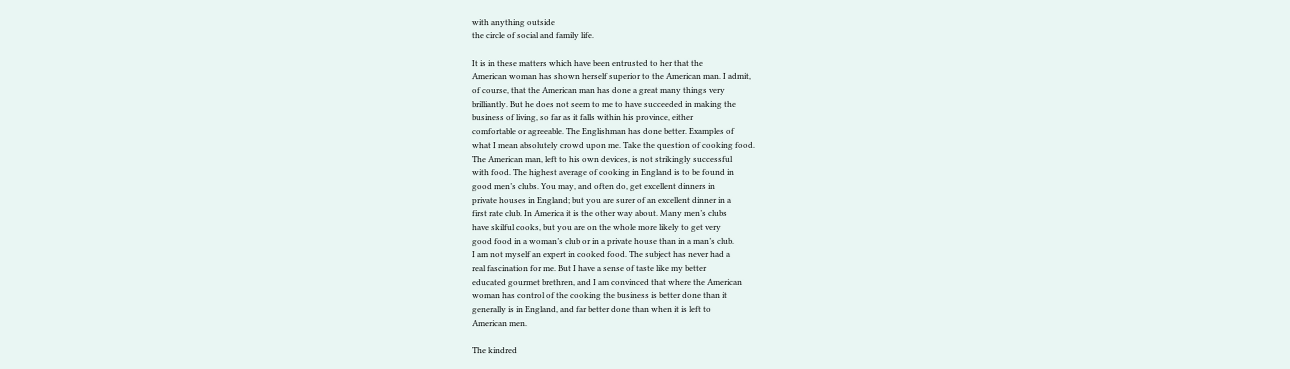with anything outside
the circle of social and family life.

It is in these matters which have been entrusted to her that the
American woman has shown herself superior to the American man. I admit,
of course, that the American man has done a great many things very
brilliantly. But he does not seem to me to have succeeded in making the
business of living, so far as it falls within his province, either
comfortable or agreeable. The Englishman has done better. Examples of
what I mean absolutely crowd upon me. Take the question of cooking food.
The American man, left to his own devices, is not strikingly successful
with food. The highest average of cooking in England is to be found in
good men’s clubs. You may, and often do, get excellent dinners in
private houses in England; but you are surer of an excellent dinner in a
first rate club. In America it is the other way about. Many men’s clubs
have skilful cooks, but you are on the whole more likely to get very
good food in a woman’s club or in a private house than in a man’s club.
I am not myself an expert in cooked food. The subject has never had a
real fascination for me. But I have a sense of taste like my better
educated gourmet brethren, and I am convinced that where the American
woman has control of the cooking the business is better done than it
generally is in England, and far better done than when it is left to
American men.

The kindred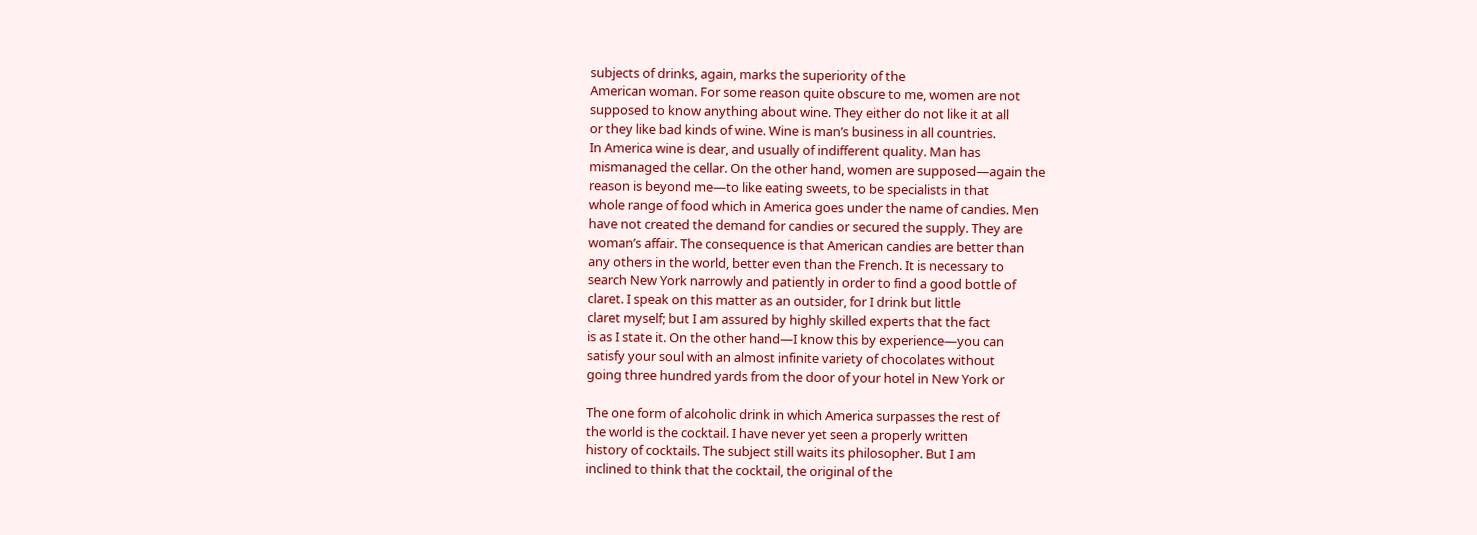subjects of drinks, again, marks the superiority of the
American woman. For some reason quite obscure to me, women are not
supposed to know anything about wine. They either do not like it at all
or they like bad kinds of wine. Wine is man’s business in all countries.
In America wine is dear, and usually of indifferent quality. Man has
mismanaged the cellar. On the other hand, women are supposed—again the
reason is beyond me—to like eating sweets, to be specialists in that
whole range of food which in America goes under the name of candies. Men
have not created the demand for candies or secured the supply. They are
woman’s affair. The consequence is that American candies are better than
any others in the world, better even than the French. It is necessary to
search New York narrowly and patiently in order to find a good bottle of
claret. I speak on this matter as an outsider, for I drink but little
claret myself; but I am assured by highly skilled experts that the fact
is as I state it. On the other hand—I know this by experience—you can
satisfy your soul with an almost infinite variety of chocolates without
going three hundred yards from the door of your hotel in New York or

The one form of alcoholic drink in which America surpasses the rest of
the world is the cocktail. I have never yet seen a properly written
history of cocktails. The subject still waits its philosopher. But I am
inclined to think that the cocktail, the original of the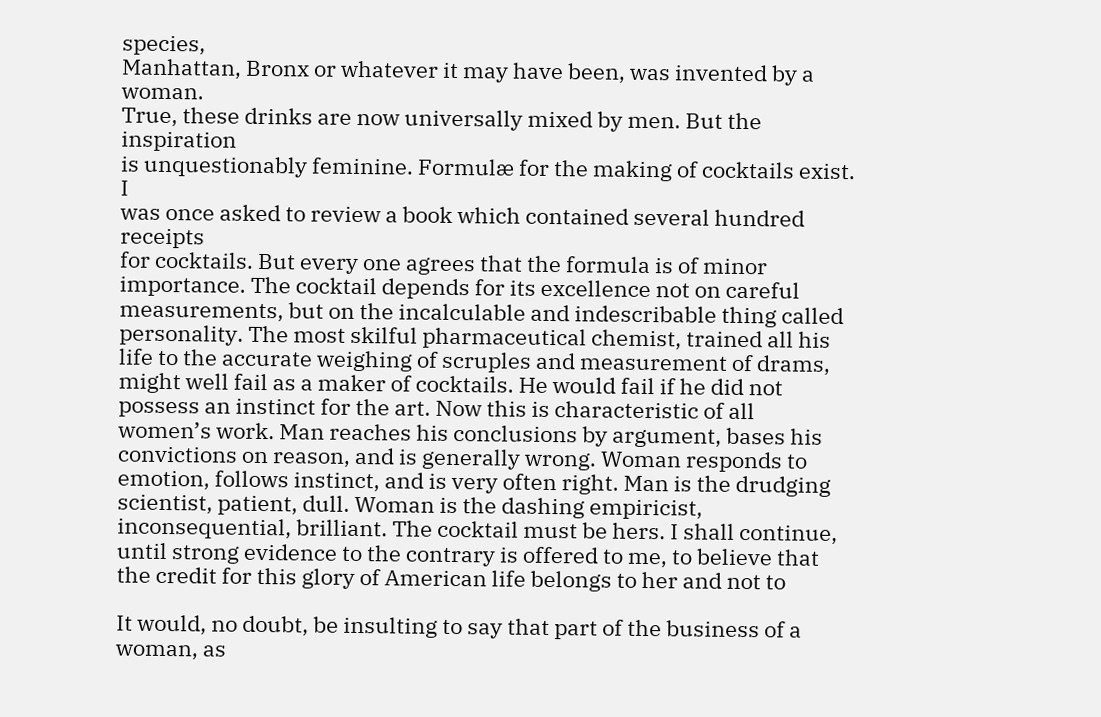species,
Manhattan, Bronx or whatever it may have been, was invented by a woman.
True, these drinks are now universally mixed by men. But the inspiration
is unquestionably feminine. Formulæ for the making of cocktails exist. I
was once asked to review a book which contained several hundred receipts
for cocktails. But every one agrees that the formula is of minor
importance. The cocktail depends for its excellence not on careful
measurements, but on the incalculable and indescribable thing called
personality. The most skilful pharmaceutical chemist, trained all his
life to the accurate weighing of scruples and measurement of drams,
might well fail as a maker of cocktails. He would fail if he did not
possess an instinct for the art. Now this is characteristic of all
women’s work. Man reaches his conclusions by argument, bases his
convictions on reason, and is generally wrong. Woman responds to
emotion, follows instinct, and is very often right. Man is the drudging
scientist, patient, dull. Woman is the dashing empiricist,
inconsequential, brilliant. The cocktail must be hers. I shall continue,
until strong evidence to the contrary is offered to me, to believe that
the credit for this glory of American life belongs to her and not to

It would, no doubt, be insulting to say that part of the business of a
woman, as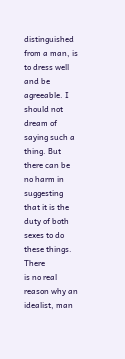distinguished from a man, is to dress well and be agreeable. I
should not dream of saying such a thing. But there can be no harm in
suggesting that it is the duty of both sexes to do these things. There
is no real reason why an idealist, man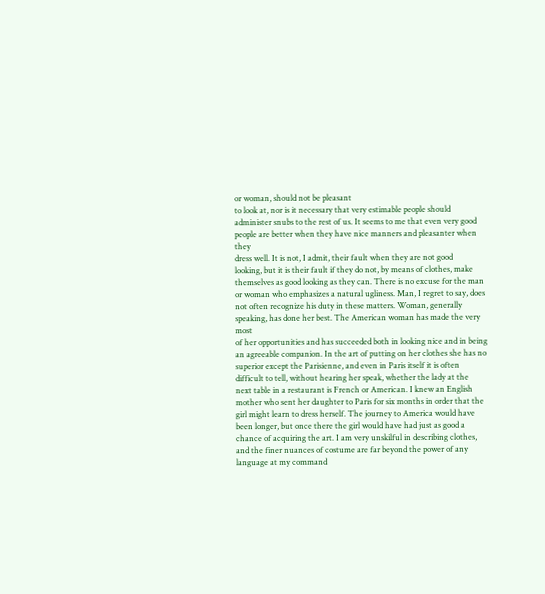or woman, should not be pleasant
to look at, nor is it necessary that very estimable people should
administer snubs to the rest of us. It seems to me that even very good
people are better when they have nice manners and pleasanter when they
dress well. It is not, I admit, their fault when they are not good
looking, but it is their fault if they do not, by means of clothes, make
themselves as good looking as they can. There is no excuse for the man
or woman who emphasizes a natural ugliness. Man, I regret to say, does
not often recognize his duty in these matters. Woman, generally
speaking, has done her best. The American woman has made the very most
of her opportunities and has succeeded both in looking nice and in being
an agreeable companion. In the art of putting on her clothes she has no
superior except the Parisienne, and even in Paris itself it is often
difficult to tell, without hearing her speak, whether the lady at the
next table in a restaurant is French or American. I knew an English
mother who sent her daughter to Paris for six months in order that the
girl might learn to dress herself. The journey to America would have
been longer, but once there the girl would have had just as good a
chance of acquiring the art. I am very unskilful in describing clothes,
and the finer nuances of costume are far beyond the power of any
language at my command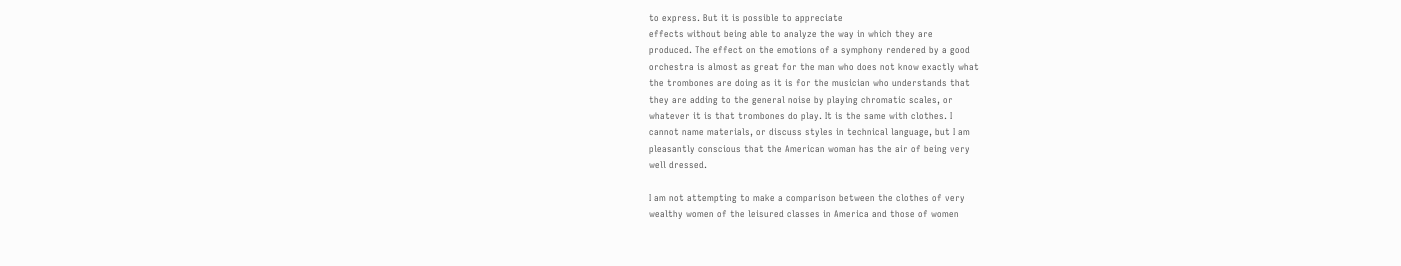to express. But it is possible to appreciate
effects without being able to analyze the way in which they are
produced. The effect on the emotions of a symphony rendered by a good
orchestra is almost as great for the man who does not know exactly what
the trombones are doing as it is for the musician who understands that
they are adding to the general noise by playing chromatic scales, or
whatever it is that trombones do play. It is the same with clothes. I
cannot name materials, or discuss styles in technical language, but I am
pleasantly conscious that the American woman has the air of being very
well dressed.

I am not attempting to make a comparison between the clothes of very
wealthy women of the leisured classes in America and those of women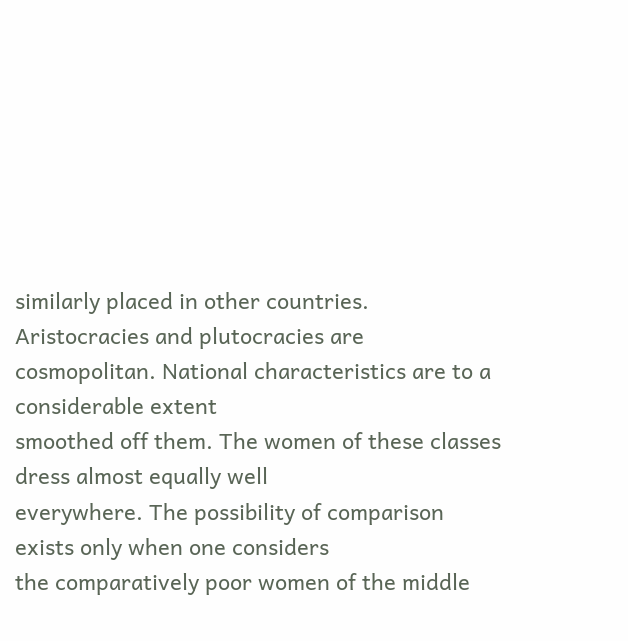similarly placed in other countries. Aristocracies and plutocracies are
cosmopolitan. National characteristics are to a considerable extent
smoothed off them. The women of these classes dress almost equally well
everywhere. The possibility of comparison exists only when one considers
the comparatively poor women of the middle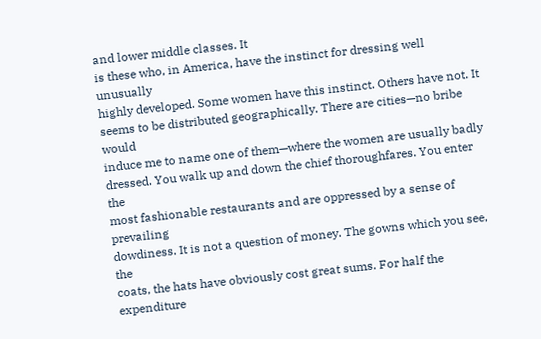and lower middle classes. It
is these who, in America, have the instinct for dressing well unusually
highly developed. Some women have this instinct. Others have not. It
seems to be distributed geographically. There are cities—no bribe would
induce me to name one of them—where the women are usually badly
dressed. You walk up and down the chief thoroughfares. You enter the
most fashionable restaurants and are oppressed by a sense of prevailing
dowdiness. It is not a question of money. The gowns which you see, the
coats, the hats have obviously cost great sums. For half the expenditure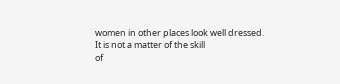women in other places look well dressed. It is not a matter of the skill
of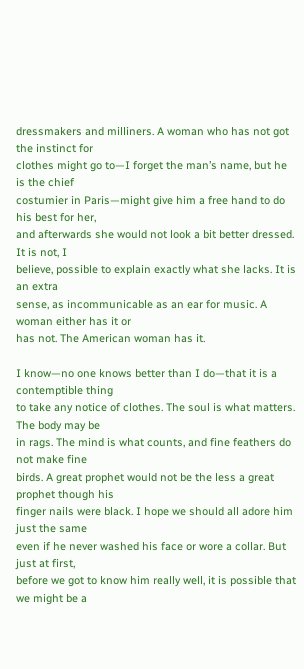dressmakers and milliners. A woman who has not got the instinct for
clothes might go to—I forget the man’s name, but he is the chief
costumier in Paris—might give him a free hand to do his best for her,
and afterwards she would not look a bit better dressed. It is not, I
believe, possible to explain exactly what she lacks. It is an extra
sense, as incommunicable as an ear for music. A woman either has it or
has not. The American woman has it.

I know—no one knows better than I do—that it is a contemptible thing
to take any notice of clothes. The soul is what matters. The body may be
in rags. The mind is what counts, and fine feathers do not make fine
birds. A great prophet would not be the less a great prophet though his
finger nails were black. I hope we should all adore him just the same
even if he never washed his face or wore a collar. But just at first,
before we got to know him really well, it is possible that we might be a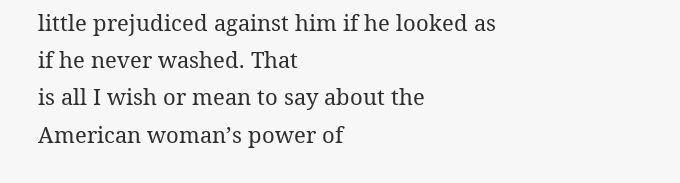little prejudiced against him if he looked as if he never washed. That
is all I wish or mean to say about the American woman’s power of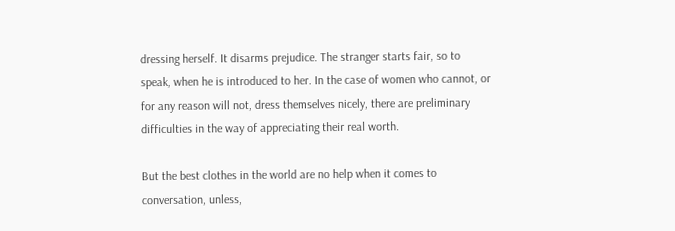dressing herself. It disarms prejudice. The stranger starts fair, so to
speak, when he is introduced to her. In the case of women who cannot, or
for any reason will not, dress themselves nicely, there are preliminary
difficulties in the way of appreciating their real worth.

But the best clothes in the world are no help when it comes to
conversation, unless,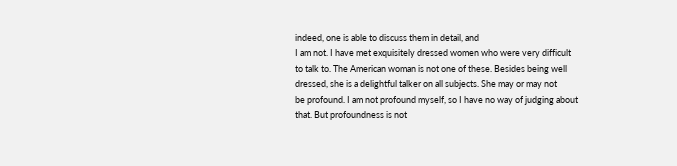indeed, one is able to discuss them in detail, and
I am not. I have met exquisitely dressed women who were very difficult
to talk to. The American woman is not one of these. Besides being well
dressed, she is a delightful talker on all subjects. She may or may not
be profound. I am not profound myself, so I have no way of judging about
that. But profoundness is not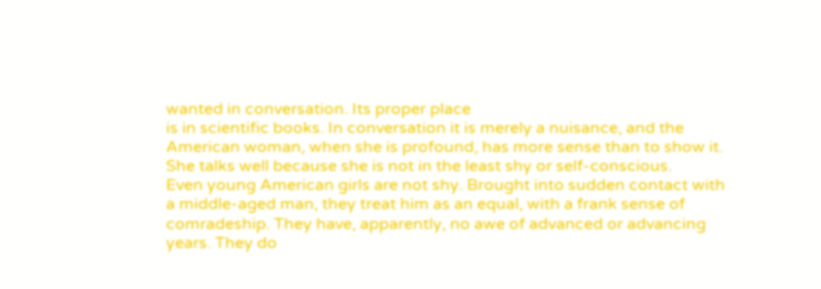wanted in conversation. Its proper place
is in scientific books. In conversation it is merely a nuisance, and the
American woman, when she is profound, has more sense than to show it.
She talks well because she is not in the least shy or self-conscious.
Even young American girls are not shy. Brought into sudden contact with
a middle-aged man, they treat him as an equal, with a frank sense of
comradeship. They have, apparently, no awe of advanced or advancing
years. They do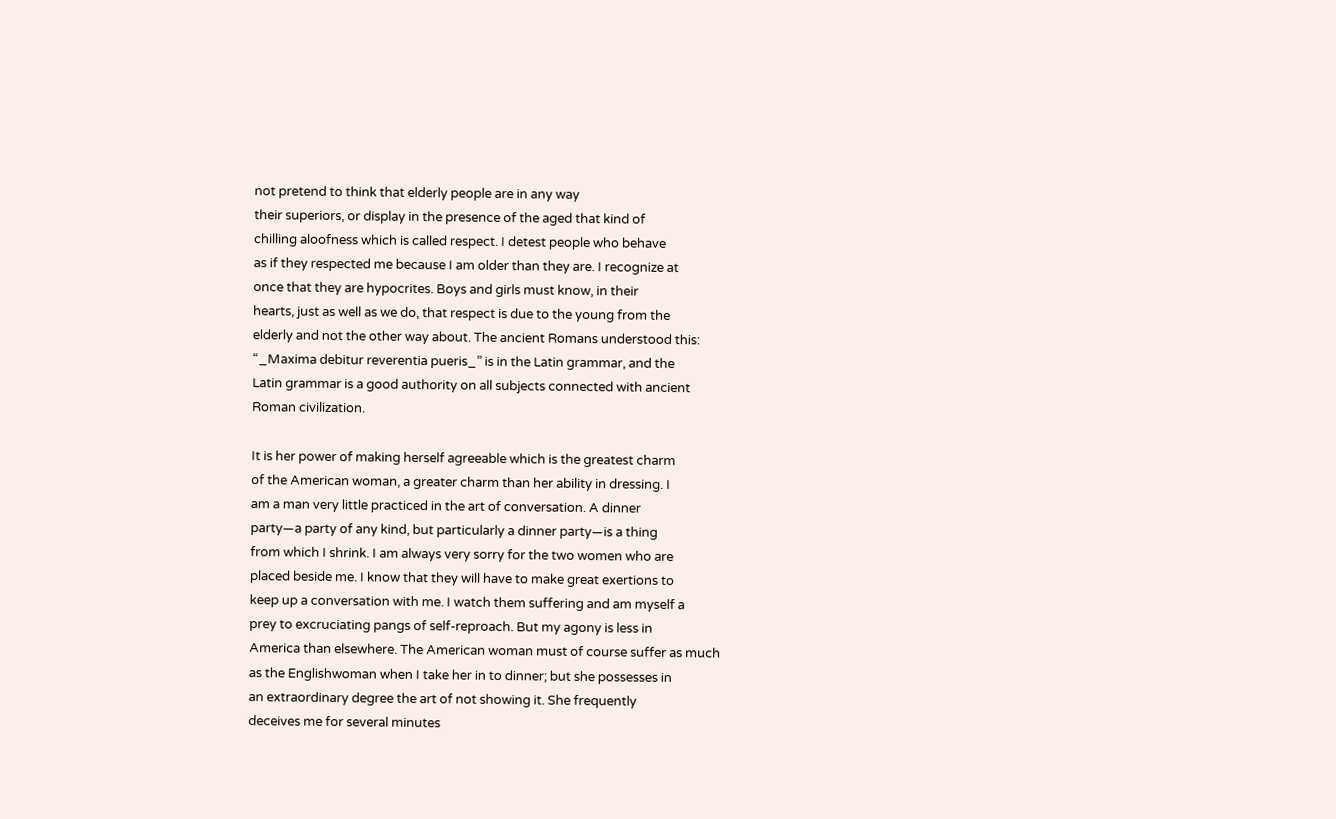not pretend to think that elderly people are in any way
their superiors, or display in the presence of the aged that kind of
chilling aloofness which is called respect. I detest people who behave
as if they respected me because I am older than they are. I recognize at
once that they are hypocrites. Boys and girls must know, in their
hearts, just as well as we do, that respect is due to the young from the
elderly and not the other way about. The ancient Romans understood this:
“_Maxima debitur reverentia pueris_” is in the Latin grammar, and the
Latin grammar is a good authority on all subjects connected with ancient
Roman civilization.

It is her power of making herself agreeable which is the greatest charm
of the American woman, a greater charm than her ability in dressing. I
am a man very little practiced in the art of conversation. A dinner
party—a party of any kind, but particularly a dinner party—is a thing
from which I shrink. I am always very sorry for the two women who are
placed beside me. I know that they will have to make great exertions to
keep up a conversation with me. I watch them suffering and am myself a
prey to excruciating pangs of self-reproach. But my agony is less in
America than elsewhere. The American woman must of course suffer as much
as the Englishwoman when I take her in to dinner; but she possesses in
an extraordinary degree the art of not showing it. She frequently
deceives me for several minutes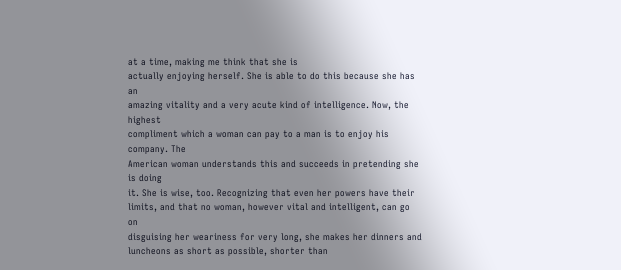at a time, making me think that she is
actually enjoying herself. She is able to do this because she has an
amazing vitality and a very acute kind of intelligence. Now, the highest
compliment which a woman can pay to a man is to enjoy his company. The
American woman understands this and succeeds in pretending she is doing
it. She is wise, too. Recognizing that even her powers have their
limits, and that no woman, however vital and intelligent, can go on
disguising her weariness for very long, she makes her dinners and
luncheons as short as possible, shorter than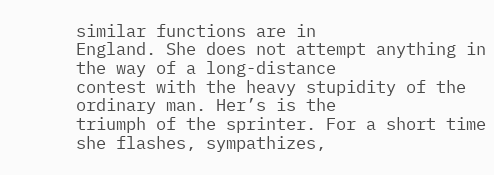similar functions are in
England. She does not attempt anything in the way of a long-distance
contest with the heavy stupidity of the ordinary man. Her’s is the
triumph of the sprinter. For a short time she flashes, sympathizes,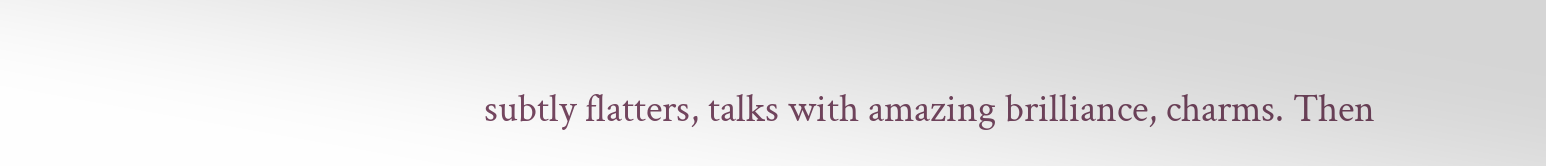subtly flatters, talks with amazing brilliance, charms. Then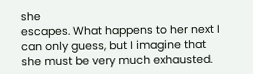she
escapes. What happens to her next I can only guess, but I imagine that
she must be very much exhausted.